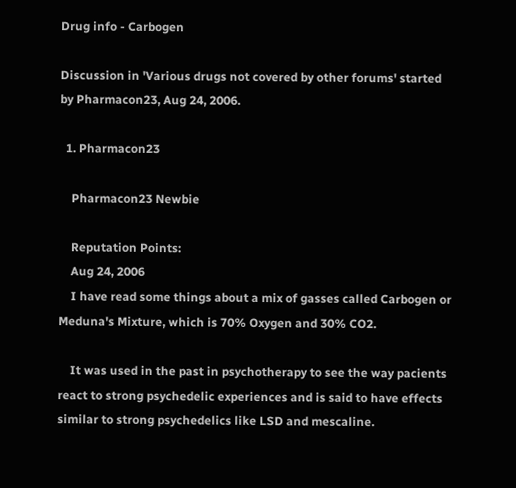Drug info - Carbogen

Discussion in 'Various drugs not covered by other forums' started by Pharmacon23, Aug 24, 2006.

  1. Pharmacon23

    Pharmacon23 Newbie

    Reputation Points:
    Aug 24, 2006
    I have read some things about a mix of gasses called Carbogen or Meduna's Mixture, which is 70% Oxygen and 30% CO2.

    It was used in the past in psychotherapy to see the way pacients react to strong psychedelic experiences and is said to have effects similar to strong psychedelics like LSD and mescaline.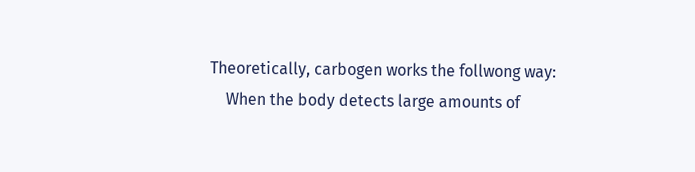Theoretically, carbogen works the follwong way:
    When the body detects large amounts of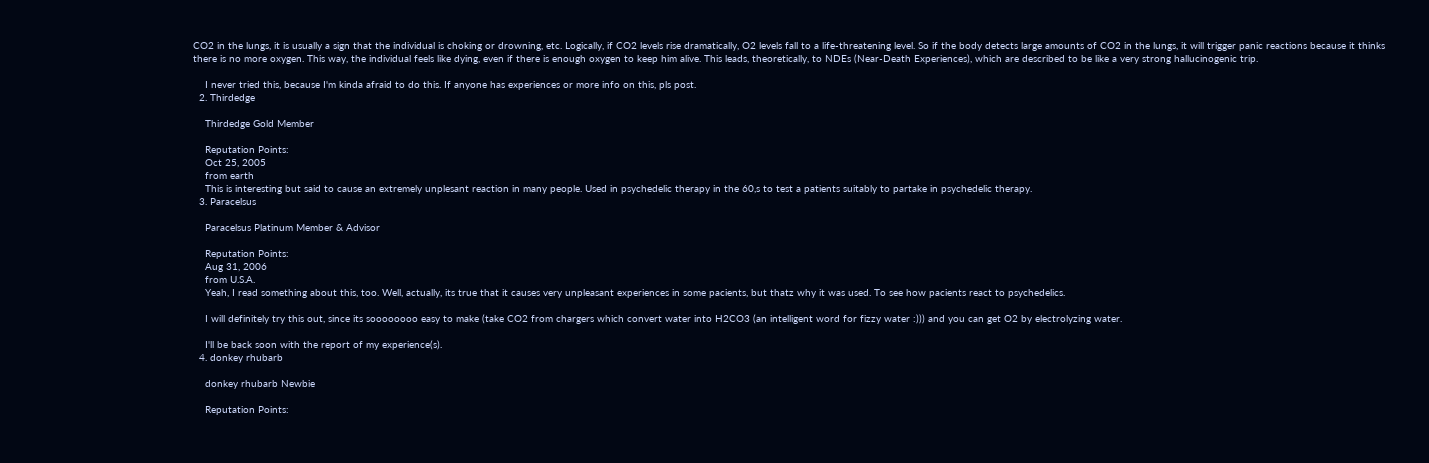CO2 in the lungs, it is usually a sign that the individual is choking or drowning, etc. Logically, if CO2 levels rise dramatically, O2 levels fall to a life-threatening level. So if the body detects large amounts of CO2 in the lungs, it will trigger panic reactions because it thinks there is no more oxygen. This way, the individual feels like dying, even if there is enough oxygen to keep him alive. This leads, theoretically, to NDEs (Near-Death Experiences), which are described to be like a very strong hallucinogenic trip.

    I never tried this, because I'm kinda afraid to do this. If anyone has experiences or more info on this, pls post.
  2. Thirdedge

    Thirdedge Gold Member

    Reputation Points:
    Oct 25, 2005
    from earth
    This is interesting but said to cause an extremely unplesant reaction in many people. Used in psychedelic therapy in the 60,s to test a patients suitably to partake in psychedelic therapy.
  3. Paracelsus

    Paracelsus Platinum Member & Advisor

    Reputation Points:
    Aug 31, 2006
    from U.S.A.
    Yeah, I read something about this, too. Well, actually, its true that it causes very unpleasant experiences in some pacients, but thatz why it was used. To see how pacients react to psychedelics.

    I will definitely try this out, since its soooooooo easy to make (take CO2 from chargers which convert water into H2CO3 (an intelligent word for fizzy water :))) and you can get O2 by electrolyzing water.

    I'll be back soon with the report of my experience(s).
  4. donkey rhubarb

    donkey rhubarb Newbie

    Reputation Points: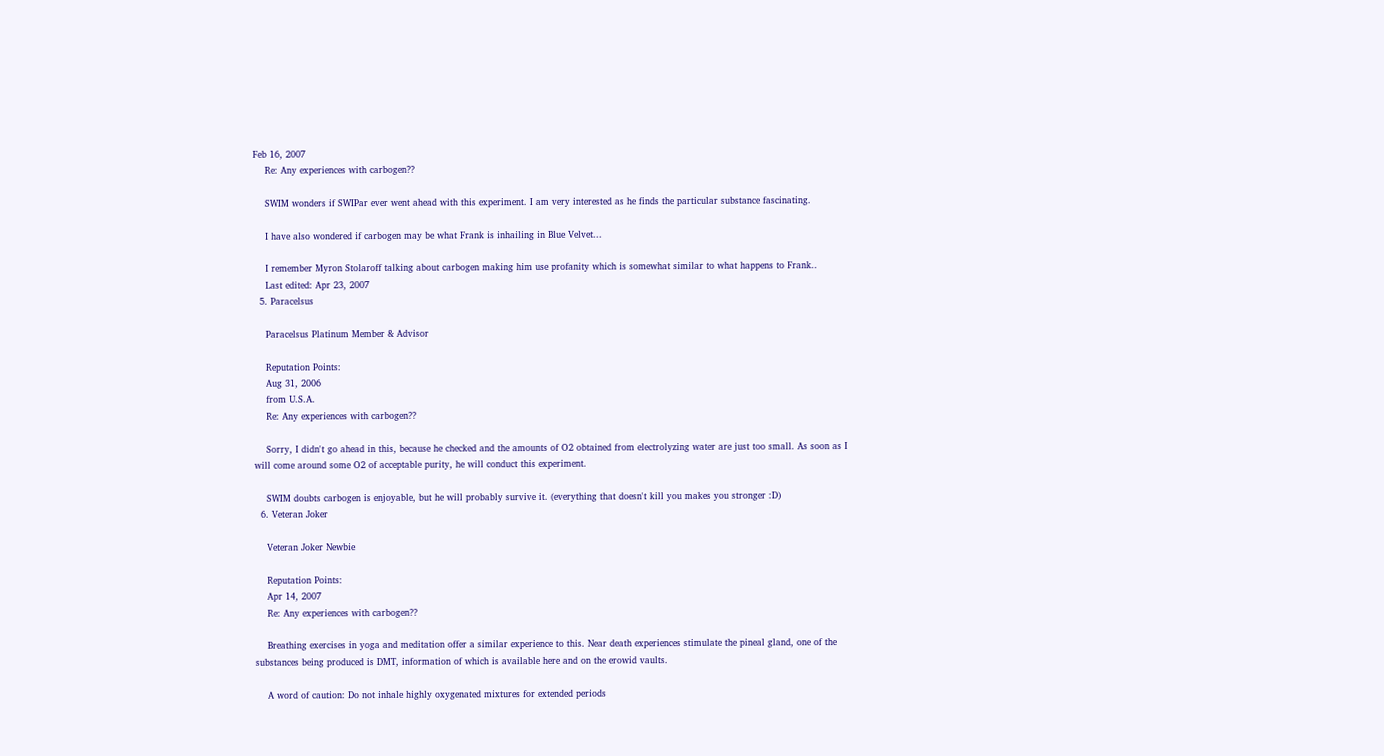Feb 16, 2007
    Re: Any experiences with carbogen??

    SWIM wonders if SWIPar ever went ahead with this experiment. I am very interested as he finds the particular substance fascinating.

    I have also wondered if carbogen may be what Frank is inhailing in Blue Velvet...

    I remember Myron Stolaroff talking about carbogen making him use profanity which is somewhat similar to what happens to Frank..
    Last edited: Apr 23, 2007
  5. Paracelsus

    Paracelsus Platinum Member & Advisor

    Reputation Points:
    Aug 31, 2006
    from U.S.A.
    Re: Any experiences with carbogen??

    Sorry, I didn't go ahead in this, because he checked and the amounts of O2 obtained from electrolyzing water are just too small. As soon as I will come around some O2 of acceptable purity, he will conduct this experiment.

    SWIM doubts carbogen is enjoyable, but he will probably survive it. (everything that doesn't kill you makes you stronger :D)
  6. Veteran Joker

    Veteran Joker Newbie

    Reputation Points:
    Apr 14, 2007
    Re: Any experiences with carbogen??

    Breathing exercises in yoga and meditation offer a similar experience to this. Near death experiences stimulate the pineal gland, one of the substances being produced is DMT, information of which is available here and on the erowid vaults.

    A word of caution: Do not inhale highly oxygenated mixtures for extended periods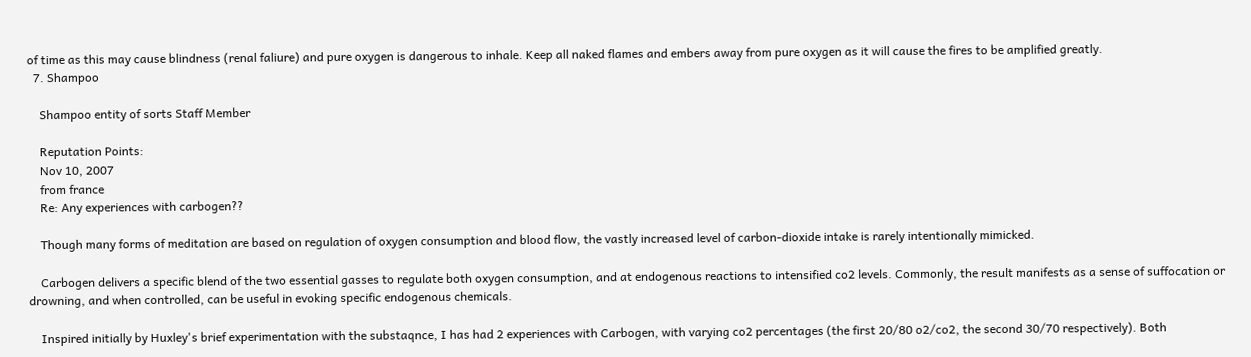of time as this may cause blindness (renal faliure) and pure oxygen is dangerous to inhale. Keep all naked flames and embers away from pure oxygen as it will cause the fires to be amplified greatly.
  7. Shampoo

    Shampoo entity of sorts Staff Member

    Reputation Points:
    Nov 10, 2007
    from france
    Re: Any experiences with carbogen??

    Though many forms of meditation are based on regulation of oxygen consumption and blood flow, the vastly increased level of carbon-dioxide intake is rarely intentionally mimicked.

    Carbogen delivers a specific blend of the two essential gasses to regulate both oxygen consumption, and at endogenous reactions to intensified co2 levels. Commonly, the result manifests as a sense of suffocation or drowning, and when controlled, can be useful in evoking specific endogenous chemicals.

    Inspired initially by Huxley's brief experimentation with the substaqnce, I has had 2 experiences with Carbogen, with varying co2 percentages (the first 20/80 o2/co2, the second 30/70 respectively). Both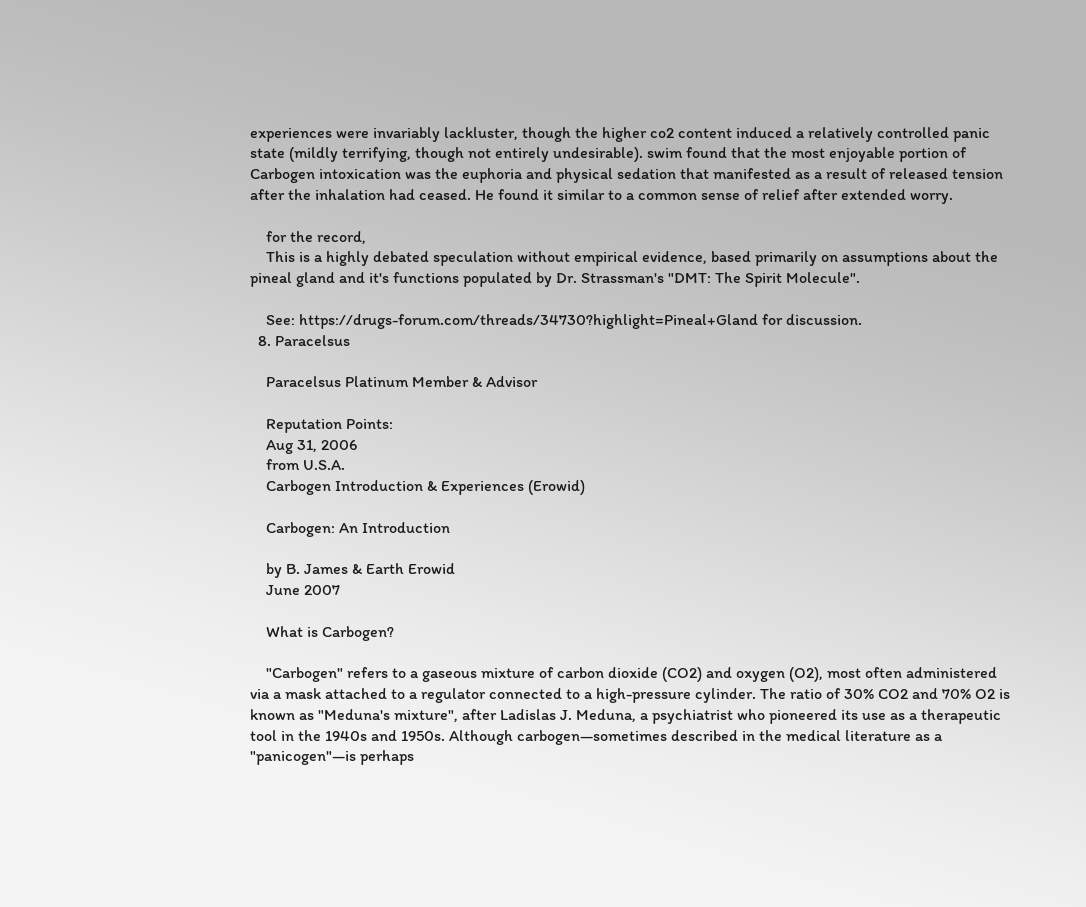experiences were invariably lackluster, though the higher co2 content induced a relatively controlled panic state (mildly terrifying, though not entirely undesirable). swim found that the most enjoyable portion of Carbogen intoxication was the euphoria and physical sedation that manifested as a result of released tension after the inhalation had ceased. He found it similar to a common sense of relief after extended worry.

    for the record,
    This is a highly debated speculation without empirical evidence, based primarily on assumptions about the pineal gland and it's functions populated by Dr. Strassman's "DMT: The Spirit Molecule".

    See: https://drugs-forum.com/threads/34730?highlight=Pineal+Gland for discussion.
  8. Paracelsus

    Paracelsus Platinum Member & Advisor

    Reputation Points:
    Aug 31, 2006
    from U.S.A.
    Carbogen Introduction & Experiences (Erowid)

    Carbogen: An Introduction

    by B. James & Earth Erowid
    June 2007

    What is Carbogen?

    "Carbogen" refers to a gaseous mixture of carbon dioxide (CO2) and oxygen (O2), most often administered via a mask attached to a regulator connected to a high-pressure cylinder. The ratio of 30% CO2 and 70% O2 is known as "Meduna's mixture", after Ladislas J. Meduna, a psychiatrist who pioneered its use as a therapeutic tool in the 1940s and 1950s. Although carbogen—sometimes described in the medical literature as a "panicogen"—is perhaps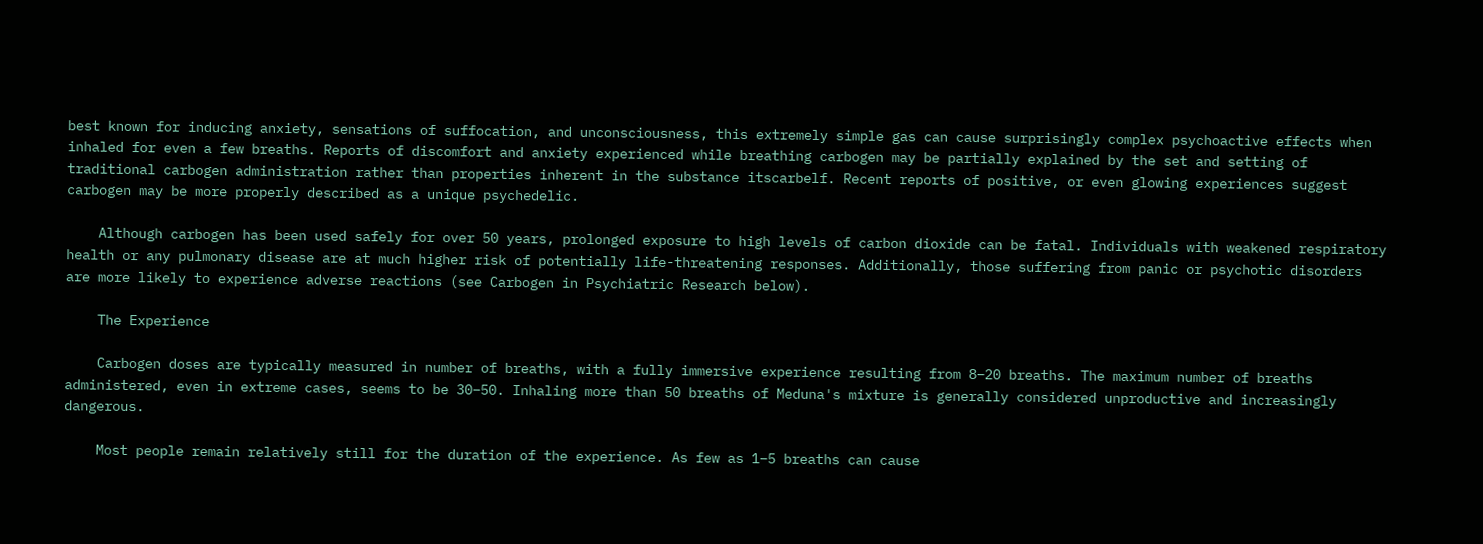best known for inducing anxiety, sensations of suffocation, and unconsciousness, this extremely simple gas can cause surprisingly complex psychoactive effects when inhaled for even a few breaths. Reports of discomfort and anxiety experienced while breathing carbogen may be partially explained by the set and setting of traditional carbogen administration rather than properties inherent in the substance itscarbelf. Recent reports of positive, or even glowing experiences suggest carbogen may be more properly described as a unique psychedelic.

    Although carbogen has been used safely for over 50 years, prolonged exposure to high levels of carbon dioxide can be fatal. Individuals with weakened respiratory health or any pulmonary disease are at much higher risk of potentially life-threatening responses. Additionally, those suffering from panic or psychotic disorders are more likely to experience adverse reactions (see Carbogen in Psychiatric Research below).

    The Experience

    Carbogen doses are typically measured in number of breaths, with a fully immersive experience resulting from 8–20 breaths. The maximum number of breaths administered, even in extreme cases, seems to be 30–50. Inhaling more than 50 breaths of Meduna's mixture is generally considered unproductive and increasingly dangerous.

    Most people remain relatively still for the duration of the experience. As few as 1–5 breaths can cause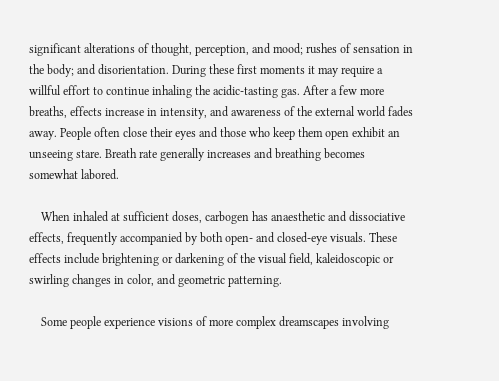significant alterations of thought, perception, and mood; rushes of sensation in the body; and disorientation. During these first moments it may require a willful effort to continue inhaling the acidic-tasting gas. After a few more breaths, effects increase in intensity, and awareness of the external world fades away. People often close their eyes and those who keep them open exhibit an unseeing stare. Breath rate generally increases and breathing becomes somewhat labored.

    When inhaled at sufficient doses, carbogen has anaesthetic and dissociative effects, frequently accompanied by both open- and closed-eye visuals. These effects include brightening or darkening of the visual field, kaleidoscopic or swirling changes in color, and geometric patterning.

    Some people experience visions of more complex dreamscapes involving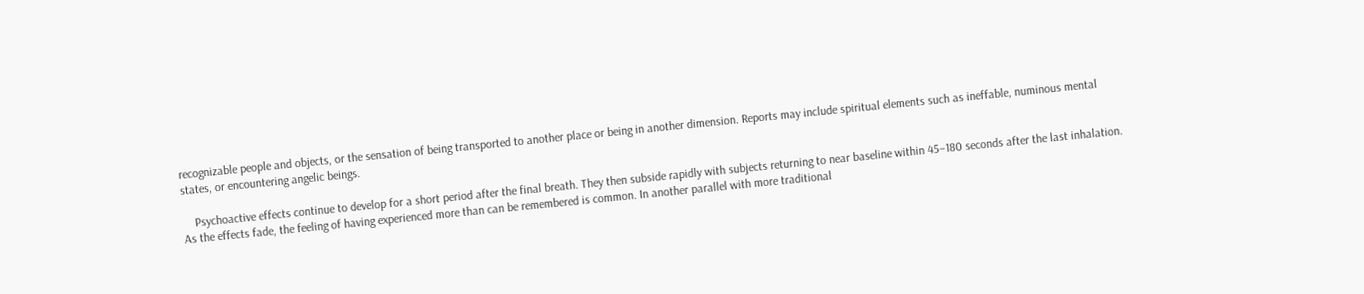recognizable people and objects, or the sensation of being transported to another place or being in another dimension. Reports may include spiritual elements such as ineffable, numinous mental states, or encountering angelic beings.

    Psychoactive effects continue to develop for a short period after the final breath. They then subside rapidly with subjects returning to near baseline within 45–180 seconds after the last inhalation. As the effects fade, the feeling of having experienced more than can be remembered is common. In another parallel with more traditional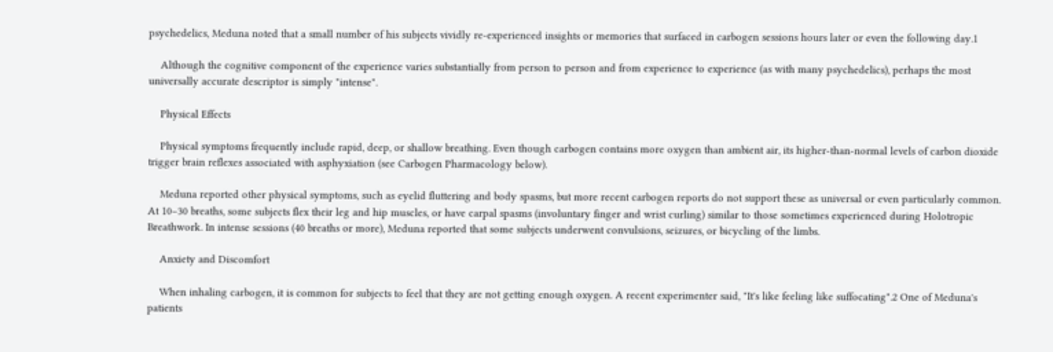psychedelics, Meduna noted that a small number of his subjects vividly re-experienced insights or memories that surfaced in carbogen sessions hours later or even the following day.1

    Although the cognitive component of the experience varies substantially from person to person and from experience to experience (as with many psychedelics), perhaps the most universally accurate descriptor is simply "intense".

    Physical Effects

    Physical symptoms frequently include rapid, deep, or shallow breathing. Even though carbogen contains more oxygen than ambient air, its higher-than-normal levels of carbon dioxide trigger brain reflexes associated with asphyxiation (see Carbogen Pharmacology below).

    Meduna reported other physical symptoms, such as eyelid fluttering and body spasms, but more recent carbogen reports do not support these as universal or even particularly common. At 10–30 breaths, some subjects flex their leg and hip muscles, or have carpal spasms (involuntary finger and wrist curling) similar to those sometimes experienced during Holotropic Breathwork. In intense sessions (40 breaths or more), Meduna reported that some subjects underwent convulsions, seizures, or bicycling of the limbs.

    Anxiety and Discomfort

    When inhaling carbogen, it is common for subjects to feel that they are not getting enough oxygen. A recent experimenter said, "It's like feeling like suffocating".2 One of Meduna's patients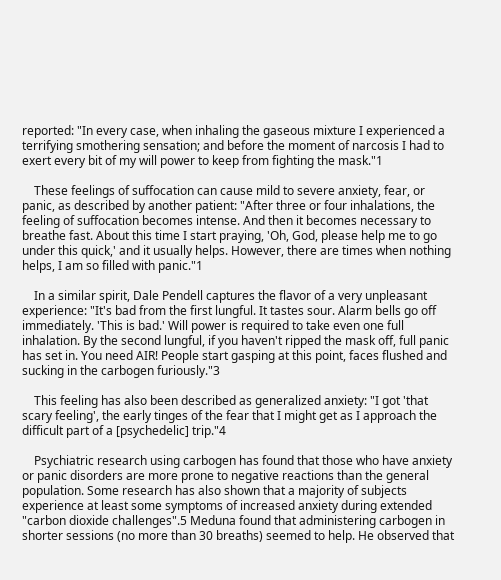reported: "In every case, when inhaling the gaseous mixture I experienced a terrifying smothering sensation; and before the moment of narcosis I had to exert every bit of my will power to keep from fighting the mask."1

    These feelings of suffocation can cause mild to severe anxiety, fear, or panic, as described by another patient: "After three or four inhalations, the feeling of suffocation becomes intense. And then it becomes necessary to breathe fast. About this time I start praying, 'Oh, God, please help me to go under this quick,' and it usually helps. However, there are times when nothing helps, I am so filled with panic."1

    In a similar spirit, Dale Pendell captures the flavor of a very unpleasant experience: "It's bad from the first lungful. It tastes sour. Alarm bells go off immediately. 'This is bad.' Will power is required to take even one full inhalation. By the second lungful, if you haven't ripped the mask off, full panic has set in. You need AIR! People start gasping at this point, faces flushed and sucking in the carbogen furiously."3

    This feeling has also been described as generalized anxiety: "I got 'that scary feeling', the early tinges of the fear that I might get as I approach the difficult part of a [psychedelic] trip."4

    Psychiatric research using carbogen has found that those who have anxiety or panic disorders are more prone to negative reactions than the general population. Some research has also shown that a majority of subjects experience at least some symptoms of increased anxiety during extended "carbon dioxide challenges".5 Meduna found that administering carbogen in shorter sessions (no more than 30 breaths) seemed to help. He observed that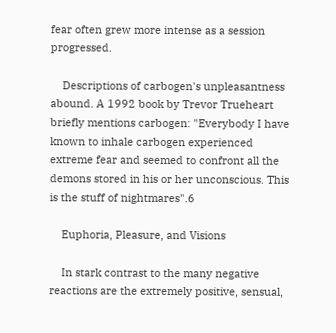fear often grew more intense as a session progressed.

    Descriptions of carbogen's unpleasantness abound. A 1992 book by Trevor Trueheart briefly mentions carbogen: "Everybody I have known to inhale carbogen experienced extreme fear and seemed to confront all the demons stored in his or her unconscious. This is the stuff of nightmares".6

    Euphoria, Pleasure, and Visions

    In stark contrast to the many negative reactions are the extremely positive, sensual,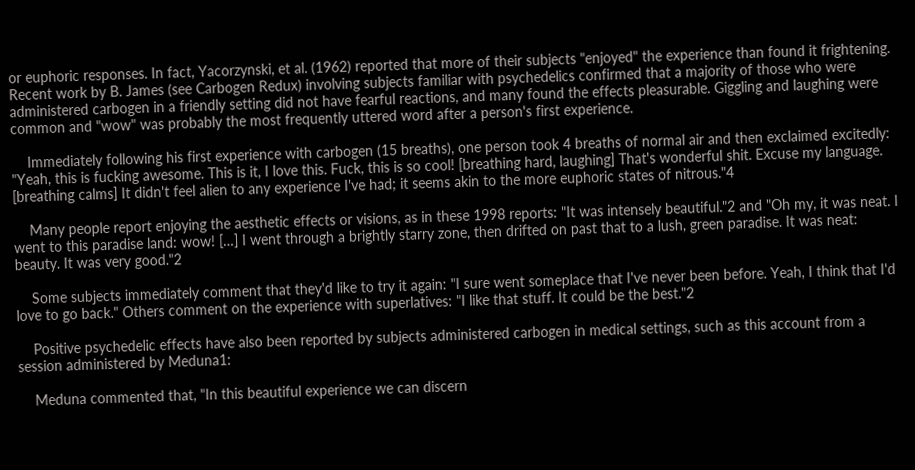or euphoric responses. In fact, Yacorzynski, et al. (1962) reported that more of their subjects "enjoyed" the experience than found it frightening. Recent work by B. James (see Carbogen Redux) involving subjects familiar with psychedelics confirmed that a majority of those who were administered carbogen in a friendly setting did not have fearful reactions, and many found the effects pleasurable. Giggling and laughing were common and "wow" was probably the most frequently uttered word after a person's first experience.

    Immediately following his first experience with carbogen (15 breaths), one person took 4 breaths of normal air and then exclaimed excitedly: "Yeah, this is fucking awesome. This is it, I love this. Fuck, this is so cool! [breathing hard, laughing] That's wonderful shit. Excuse my language. [breathing calms] It didn't feel alien to any experience I've had; it seems akin to the more euphoric states of nitrous."4

    Many people report enjoying the aesthetic effects or visions, as in these 1998 reports: "It was intensely beautiful."2 and "Oh my, it was neat. I went to this paradise land: wow! […] I went through a brightly starry zone, then drifted on past that to a lush, green paradise. It was neat: beauty. It was very good."2

    Some subjects immediately comment that they'd like to try it again: "I sure went someplace that I've never been before. Yeah, I think that I'd love to go back." Others comment on the experience with superlatives: "I like that stuff. It could be the best."2

    Positive psychedelic effects have also been reported by subjects administered carbogen in medical settings, such as this account from a session administered by Meduna1:

    Meduna commented that, "In this beautiful experience we can discern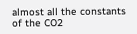almost all the constants of the CO2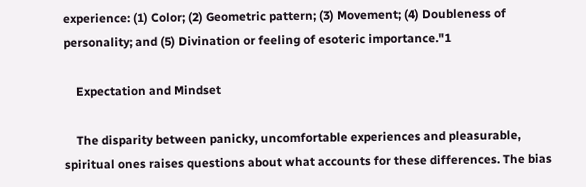experience: (1) Color; (2) Geometric pattern; (3) Movement; (4) Doubleness of personality; and (5) Divination or feeling of esoteric importance."1

    Expectation and Mindset

    The disparity between panicky, uncomfortable experiences and pleasurable, spiritual ones raises questions about what accounts for these differences. The bias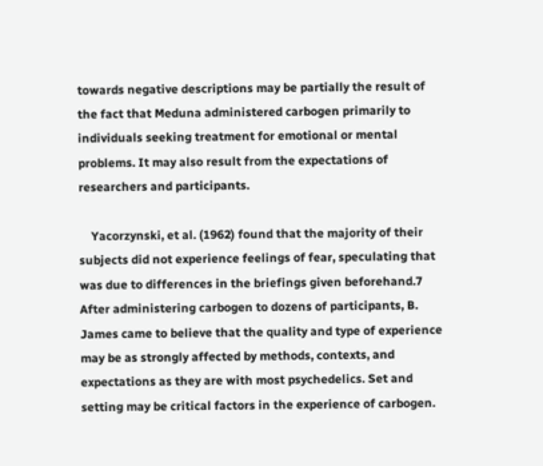towards negative descriptions may be partially the result of the fact that Meduna administered carbogen primarily to individuals seeking treatment for emotional or mental problems. It may also result from the expectations of researchers and participants.

    Yacorzynski, et al. (1962) found that the majority of their subjects did not experience feelings of fear, speculating that was due to differences in the briefings given beforehand.7 After administering carbogen to dozens of participants, B. James came to believe that the quality and type of experience may be as strongly affected by methods, contexts, and expectations as they are with most psychedelics. Set and setting may be critical factors in the experience of carbogen.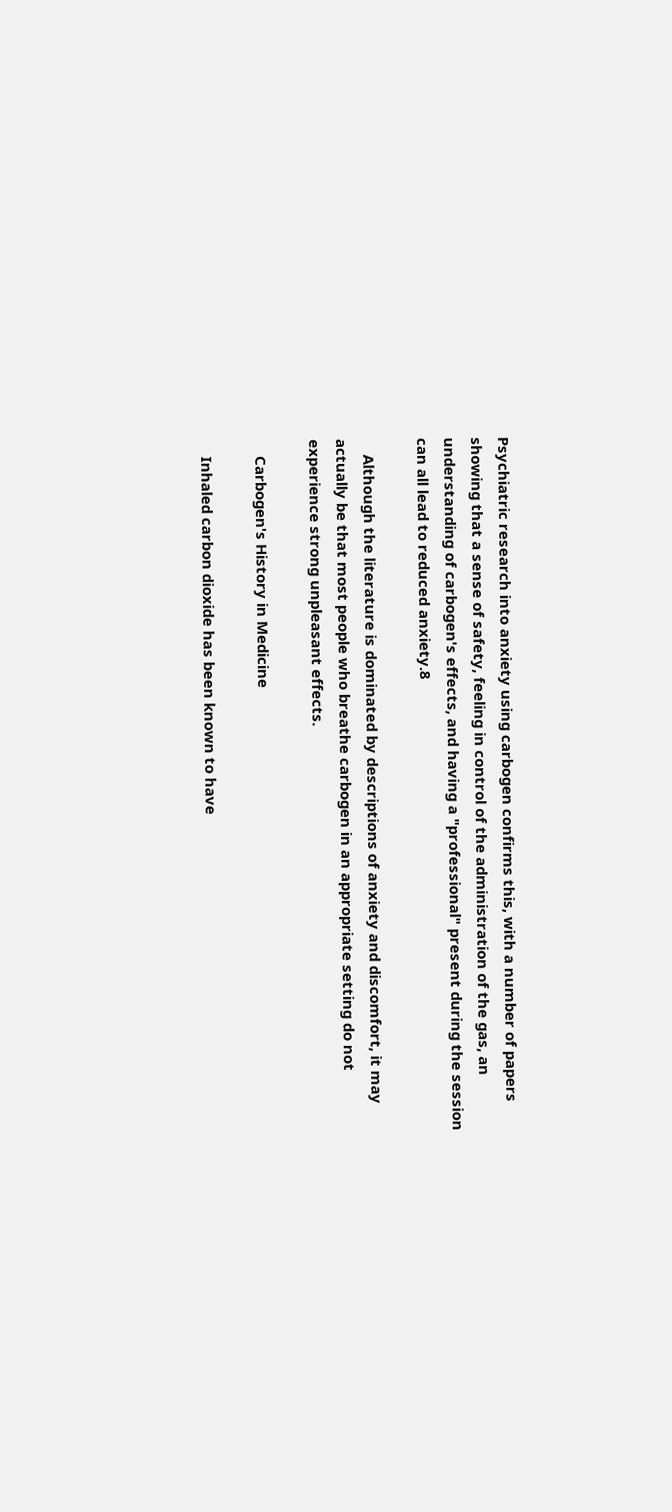Psychiatric research into anxiety using carbogen confirms this, with a number of papers showing that a sense of safety, feeling in control of the administration of the gas, an understanding of carbogen's effects, and having a "professional" present during the session can all lead to reduced anxiety.8

    Although the literature is dominated by descriptions of anxiety and discomfort, it may actually be that most people who breathe carbogen in an appropriate setting do not experience strong unpleasant effects.

    Carbogen's History in Medicine

    Inhaled carbon dioxide has been known to have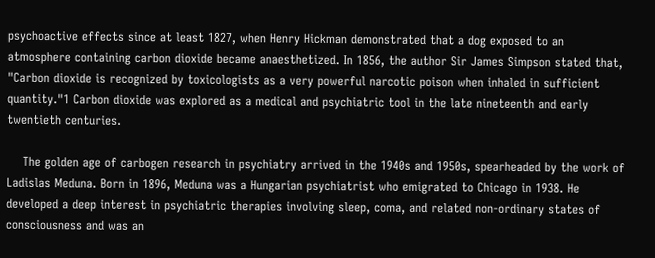psychoactive effects since at least 1827, when Henry Hickman demonstrated that a dog exposed to an atmosphere containing carbon dioxide became anaesthetized. In 1856, the author Sir James Simpson stated that, "Carbon dioxide is recognized by toxicologists as a very powerful narcotic poison when inhaled in sufficient quantity."1 Carbon dioxide was explored as a medical and psychiatric tool in the late nineteenth and early twentieth centuries.

    The golden age of carbogen research in psychiatry arrived in the 1940s and 1950s, spearheaded by the work of Ladislas Meduna. Born in 1896, Meduna was a Hungarian psychiatrist who emigrated to Chicago in 1938. He developed a deep interest in psychiatric therapies involving sleep, coma, and related non-ordinary states of consciousness and was an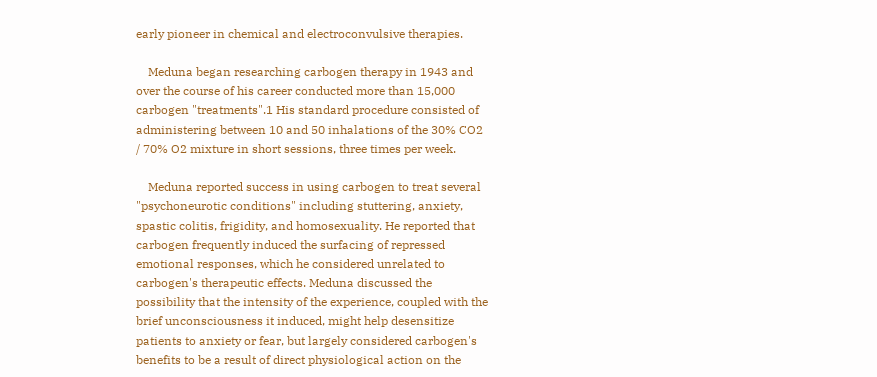early pioneer in chemical and electroconvulsive therapies.

    Meduna began researching carbogen therapy in 1943 and over the course of his career conducted more than 15,000 carbogen "treatments".1 His standard procedure consisted of administering between 10 and 50 inhalations of the 30% CO2 / 70% O2 mixture in short sessions, three times per week.

    Meduna reported success in using carbogen to treat several "psychoneurotic conditions" including stuttering, anxiety, spastic colitis, frigidity, and homosexuality. He reported that carbogen frequently induced the surfacing of repressed emotional responses, which he considered unrelated to carbogen's therapeutic effects. Meduna discussed the possibility that the intensity of the experience, coupled with the brief unconsciousness it induced, might help desensitize patients to anxiety or fear, but largely considered carbogen's benefits to be a result of direct physiological action on the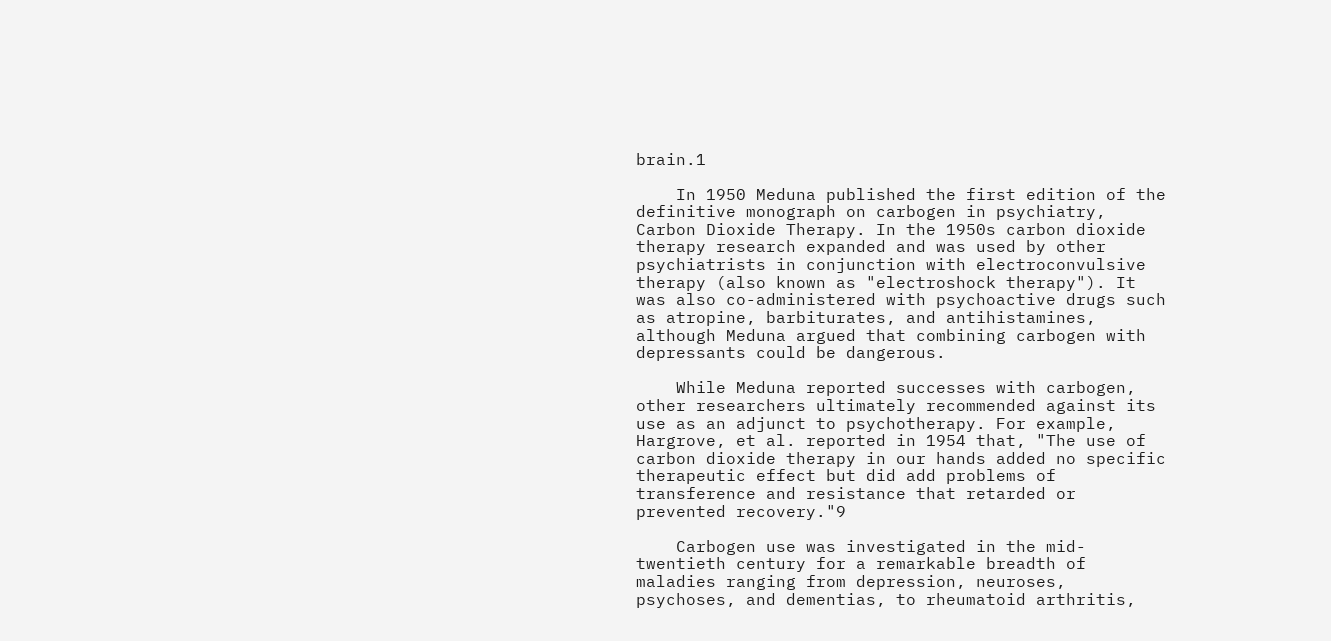brain.1

    In 1950 Meduna published the first edition of the definitive monograph on carbogen in psychiatry, Carbon Dioxide Therapy. In the 1950s carbon dioxide therapy research expanded and was used by other psychiatrists in conjunction with electroconvulsive therapy (also known as "electroshock therapy"). It was also co-administered with psychoactive drugs such as atropine, barbiturates, and antihistamines, although Meduna argued that combining carbogen with depressants could be dangerous.

    While Meduna reported successes with carbogen, other researchers ultimately recommended against its use as an adjunct to psychotherapy. For example, Hargrove, et al. reported in 1954 that, "The use of carbon dioxide therapy in our hands added no specific therapeutic effect but did add problems of transference and resistance that retarded or prevented recovery."9

    Carbogen use was investigated in the mid-twentieth century for a remarkable breadth of maladies ranging from depression, neuroses, psychoses, and dementias, to rheumatoid arthritis,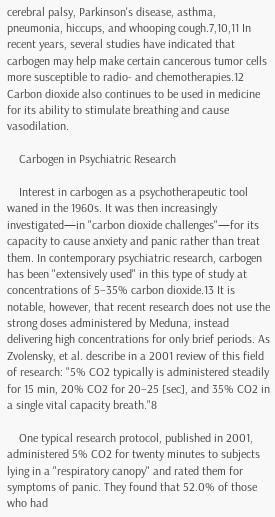cerebral palsy, Parkinson's disease, asthma, pneumonia, hiccups, and whooping cough.7,10,11 In recent years, several studies have indicated that carbogen may help make certain cancerous tumor cells more susceptible to radio- and chemotherapies.12 Carbon dioxide also continues to be used in medicine for its ability to stimulate breathing and cause vasodilation.

    Carbogen in Psychiatric Research

    Interest in carbogen as a psychotherapeutic tool waned in the 1960s. It was then increasingly investigated—in "carbon dioxide challenges"—for its capacity to cause anxiety and panic rather than treat them. In contemporary psychiatric research, carbogen has been "extensively used" in this type of study at concentrations of 5–35% carbon dioxide.13 It is notable, however, that recent research does not use the strong doses administered by Meduna, instead delivering high concentrations for only brief periods. As Zvolensky, et al. describe in a 2001 review of this field of research: "5% CO2 typically is administered steadily for 15 min, 20% CO2 for 20–25 [sec], and 35% CO2 in a single vital capacity breath."8

    One typical research protocol, published in 2001, administered 5% CO2 for twenty minutes to subjects lying in a "respiratory canopy" and rated them for symptoms of panic. They found that 52.0% of those who had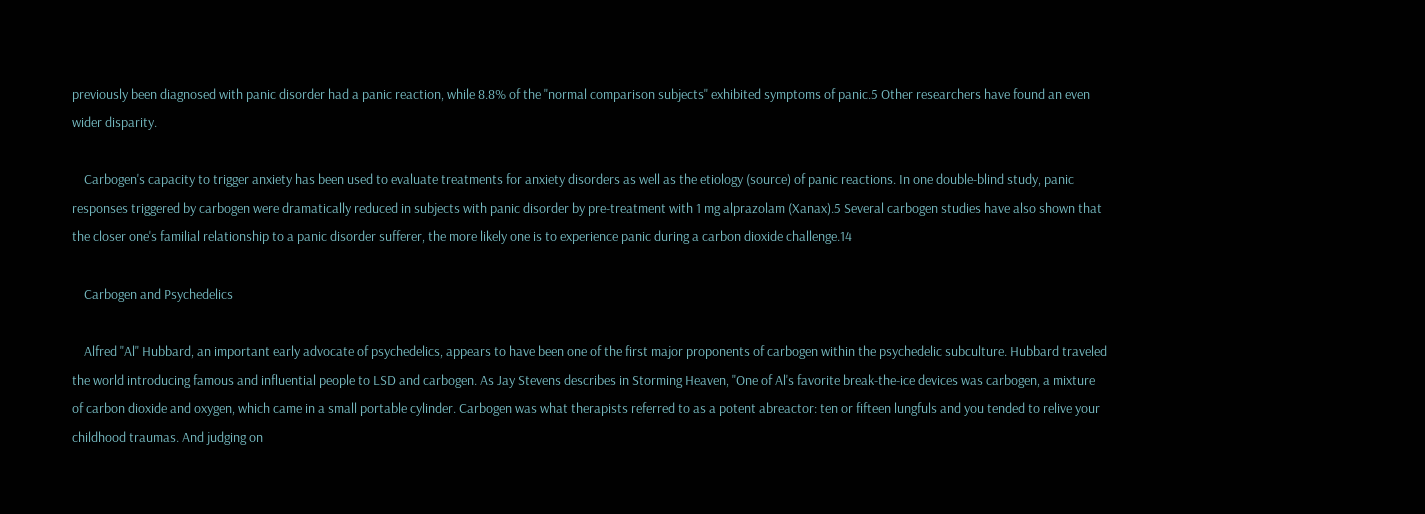previously been diagnosed with panic disorder had a panic reaction, while 8.8% of the "normal comparison subjects" exhibited symptoms of panic.5 Other researchers have found an even wider disparity.

    Carbogen's capacity to trigger anxiety has been used to evaluate treatments for anxiety disorders as well as the etiology (source) of panic reactions. In one double-blind study, panic responses triggered by carbogen were dramatically reduced in subjects with panic disorder by pre-treatment with 1 mg alprazolam (Xanax).5 Several carbogen studies have also shown that the closer one's familial relationship to a panic disorder sufferer, the more likely one is to experience panic during a carbon dioxide challenge.14

    Carbogen and Psychedelics

    Alfred "Al" Hubbard, an important early advocate of psychedelics, appears to have been one of the first major proponents of carbogen within the psychedelic subculture. Hubbard traveled the world introducing famous and influential people to LSD and carbogen. As Jay Stevens describes in Storming Heaven, "One of Al's favorite break-the-ice devices was carbogen, a mixture of carbon dioxide and oxygen, which came in a small portable cylinder. Carbogen was what therapists referred to as a potent abreactor: ten or fifteen lungfuls and you tended to relive your childhood traumas. And judging on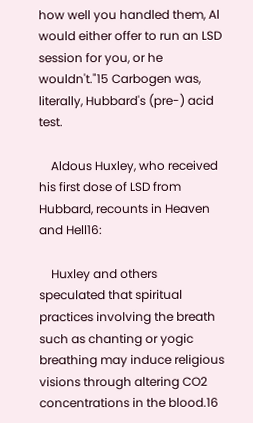how well you handled them, Al would either offer to run an LSD session for you, or he wouldn't."15 Carbogen was, literally, Hubbard's (pre-) acid test.

    Aldous Huxley, who received his first dose of LSD from Hubbard, recounts in Heaven and Hell16:

    Huxley and others speculated that spiritual practices involving the breath such as chanting or yogic breathing may induce religious visions through altering CO2 concentrations in the blood.16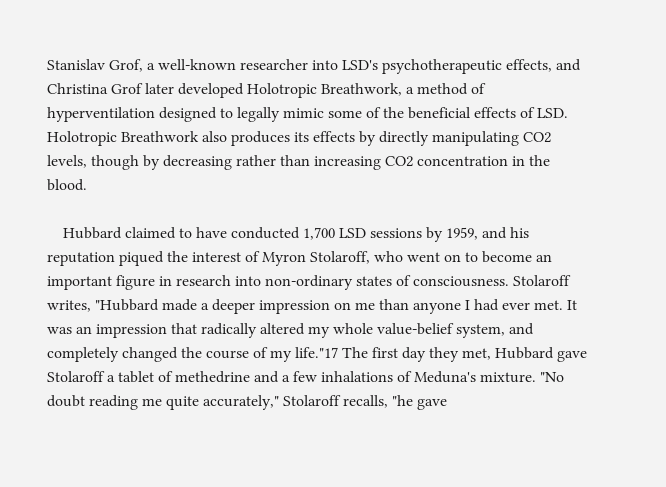Stanislav Grof, a well-known researcher into LSD's psychotherapeutic effects, and Christina Grof later developed Holotropic Breathwork, a method of hyperventilation designed to legally mimic some of the beneficial effects of LSD. Holotropic Breathwork also produces its effects by directly manipulating CO2 levels, though by decreasing rather than increasing CO2 concentration in the blood.

    Hubbard claimed to have conducted 1,700 LSD sessions by 1959, and his reputation piqued the interest of Myron Stolaroff, who went on to become an important figure in research into non-ordinary states of consciousness. Stolaroff writes, "Hubbard made a deeper impression on me than anyone I had ever met. It was an impression that radically altered my whole value-belief system, and completely changed the course of my life."17 The first day they met, Hubbard gave Stolaroff a tablet of methedrine and a few inhalations of Meduna's mixture. "No doubt reading me quite accurately," Stolaroff recalls, "he gave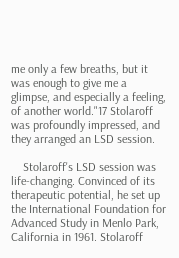me only a few breaths, but it was enough to give me a glimpse, and especially a feeling, of another world."17 Stolaroff was profoundly impressed, and they arranged an LSD session.

    Stolaroff's LSD session was life-changing. Convinced of its therapeutic potential, he set up the International Foundation for Advanced Study in Menlo Park, California in 1961. Stolaroff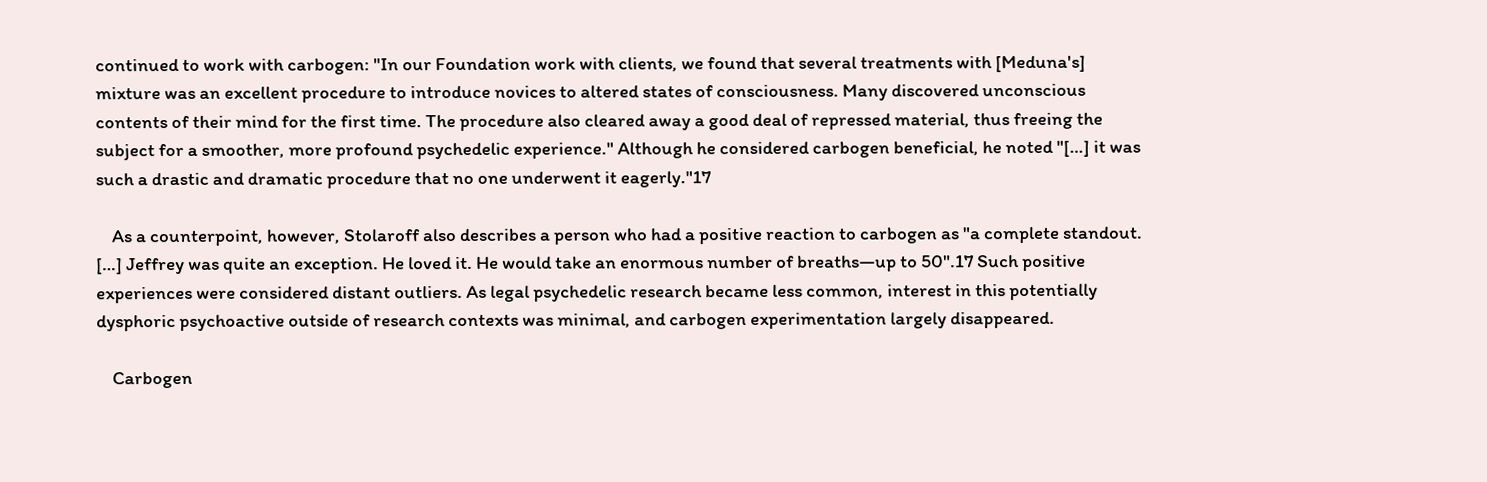continued to work with carbogen: "In our Foundation work with clients, we found that several treatments with [Meduna's] mixture was an excellent procedure to introduce novices to altered states of consciousness. Many discovered unconscious contents of their mind for the first time. The procedure also cleared away a good deal of repressed material, thus freeing the subject for a smoother, more profound psychedelic experience." Although he considered carbogen beneficial, he noted "[…] it was such a drastic and dramatic procedure that no one underwent it eagerly."17

    As a counterpoint, however, Stolaroff also describes a person who had a positive reaction to carbogen as "a complete standout. […] Jeffrey was quite an exception. He loved it. He would take an enormous number of breaths—up to 50".17 Such positive experiences were considered distant outliers. As legal psychedelic research became less common, interest in this potentially dysphoric psychoactive outside of research contexts was minimal, and carbogen experimentation largely disappeared.

    Carbogen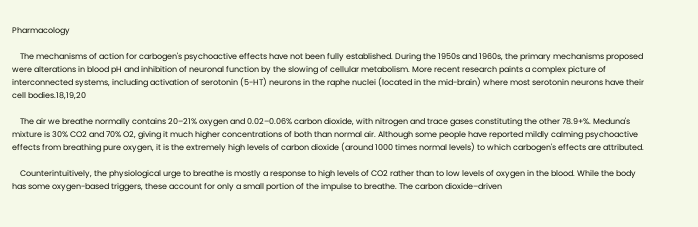Pharmacology

    The mechanisms of action for carbogen's psychoactive effects have not been fully established. During the 1950s and 1960s, the primary mechanisms proposed were alterations in blood pH and inhibition of neuronal function by the slowing of cellular metabolism. More recent research paints a complex picture of interconnected systems, including activation of serotonin (5-HT) neurons in the raphe nuclei (located in the mid-brain) where most serotonin neurons have their cell bodies.18,19,20

    The air we breathe normally contains 20–21% oxygen and 0.02–0.06% carbon dioxide, with nitrogen and trace gases constituting the other 78.9+%. Meduna's mixture is 30% CO2 and 70% O2, giving it much higher concentrations of both than normal air. Although some people have reported mildly calming psychoactive effects from breathing pure oxygen, it is the extremely high levels of carbon dioxide (around 1000 times normal levels) to which carbogen's effects are attributed.

    Counterintuitively, the physiological urge to breathe is mostly a response to high levels of CO2 rather than to low levels of oxygen in the blood. While the body has some oxygen-based triggers, these account for only a small portion of the impulse to breathe. The carbon dioxide–driven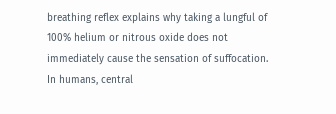breathing reflex explains why taking a lungful of 100% helium or nitrous oxide does not immediately cause the sensation of suffocation. In humans, central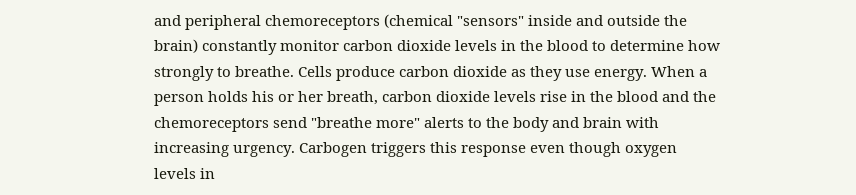and peripheral chemoreceptors (chemical "sensors" inside and outside the brain) constantly monitor carbon dioxide levels in the blood to determine how strongly to breathe. Cells produce carbon dioxide as they use energy. When a person holds his or her breath, carbon dioxide levels rise in the blood and the chemoreceptors send "breathe more" alerts to the body and brain with increasing urgency. Carbogen triggers this response even though oxygen levels in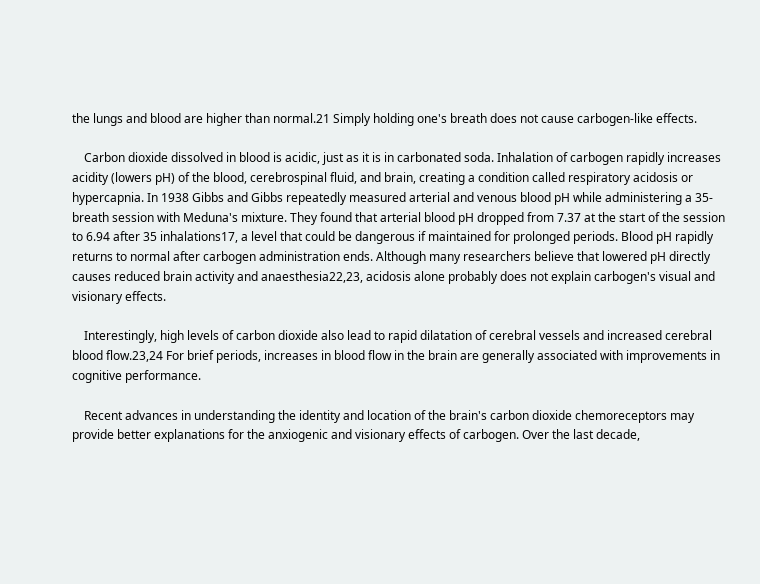the lungs and blood are higher than normal.21 Simply holding one's breath does not cause carbogen-like effects.

    Carbon dioxide dissolved in blood is acidic, just as it is in carbonated soda. Inhalation of carbogen rapidly increases acidity (lowers pH) of the blood, cerebrospinal fluid, and brain, creating a condition called respiratory acidosis or hypercapnia. In 1938 Gibbs and Gibbs repeatedly measured arterial and venous blood pH while administering a 35-breath session with Meduna's mixture. They found that arterial blood pH dropped from 7.37 at the start of the session to 6.94 after 35 inhalations17, a level that could be dangerous if maintained for prolonged periods. Blood pH rapidly returns to normal after carbogen administration ends. Although many researchers believe that lowered pH directly causes reduced brain activity and anaesthesia22,23, acidosis alone probably does not explain carbogen's visual and visionary effects.

    Interestingly, high levels of carbon dioxide also lead to rapid dilatation of cerebral vessels and increased cerebral blood flow.23,24 For brief periods, increases in blood flow in the brain are generally associated with improvements in cognitive performance.

    Recent advances in understanding the identity and location of the brain's carbon dioxide chemoreceptors may provide better explanations for the anxiogenic and visionary effects of carbogen. Over the last decade,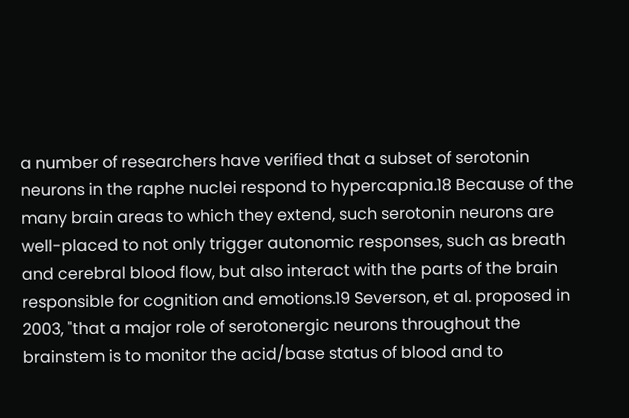a number of researchers have verified that a subset of serotonin neurons in the raphe nuclei respond to hypercapnia.18 Because of the many brain areas to which they extend, such serotonin neurons are well-placed to not only trigger autonomic responses, such as breath and cerebral blood flow, but also interact with the parts of the brain responsible for cognition and emotions.19 Severson, et al. proposed in 2003, "that a major role of serotonergic neurons throughout the brainstem is to monitor the acid/base status of blood and to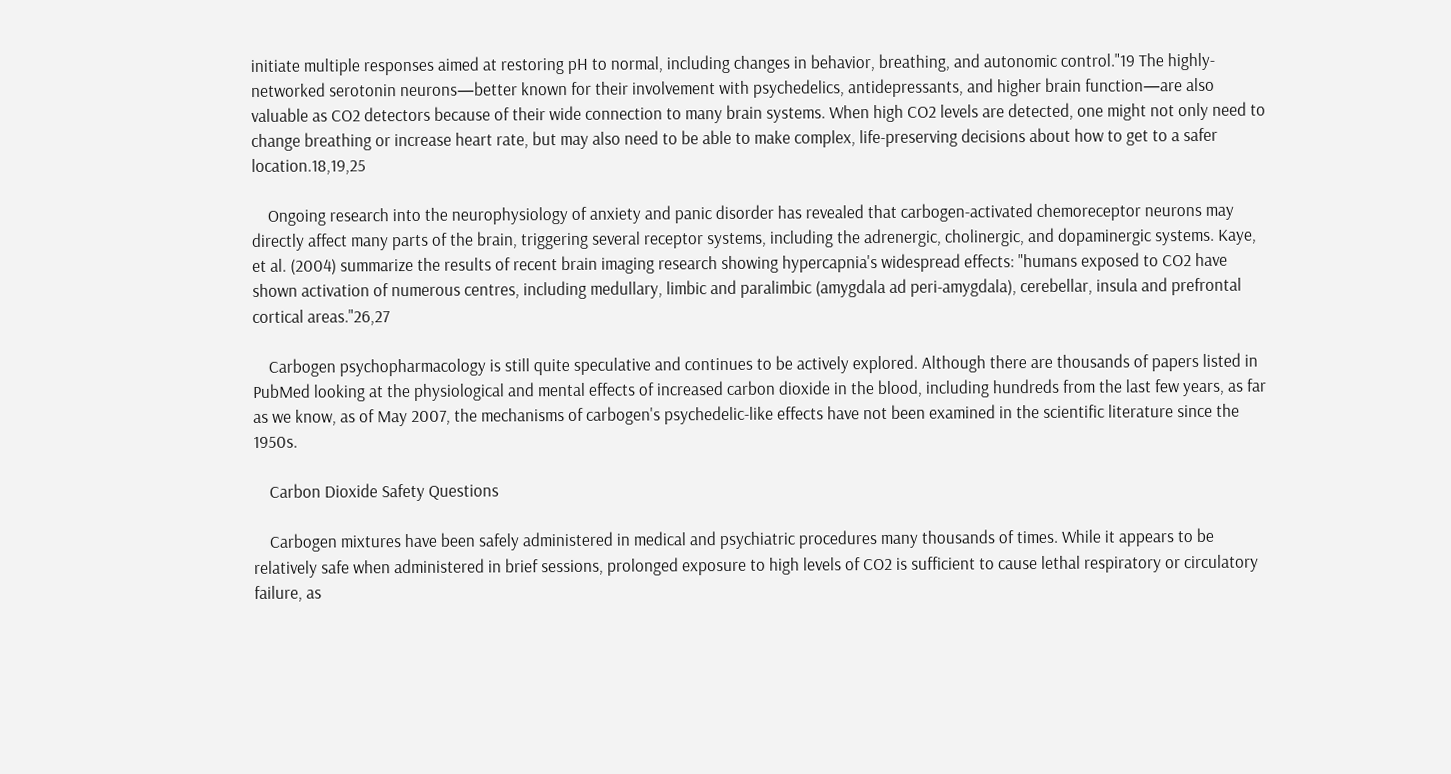initiate multiple responses aimed at restoring pH to normal, including changes in behavior, breathing, and autonomic control."19 The highly-networked serotonin neurons—better known for their involvement with psychedelics, antidepressants, and higher brain function—are also valuable as CO2 detectors because of their wide connection to many brain systems. When high CO2 levels are detected, one might not only need to change breathing or increase heart rate, but may also need to be able to make complex, life-preserving decisions about how to get to a safer location.18,19,25

    Ongoing research into the neurophysiology of anxiety and panic disorder has revealed that carbogen-activated chemoreceptor neurons may directly affect many parts of the brain, triggering several receptor systems, including the adrenergic, cholinergic, and dopaminergic systems. Kaye, et al. (2004) summarize the results of recent brain imaging research showing hypercapnia's widespread effects: "humans exposed to CO2 have shown activation of numerous centres, including medullary, limbic and paralimbic (amygdala ad peri-amygdala), cerebellar, insula and prefrontal cortical areas."26,27

    Carbogen psychopharmacology is still quite speculative and continues to be actively explored. Although there are thousands of papers listed in PubMed looking at the physiological and mental effects of increased carbon dioxide in the blood, including hundreds from the last few years, as far as we know, as of May 2007, the mechanisms of carbogen's psychedelic-like effects have not been examined in the scientific literature since the 1950s.

    Carbon Dioxide Safety Questions

    Carbogen mixtures have been safely administered in medical and psychiatric procedures many thousands of times. While it appears to be relatively safe when administered in brief sessions, prolonged exposure to high levels of CO2 is sufficient to cause lethal respiratory or circulatory failure, as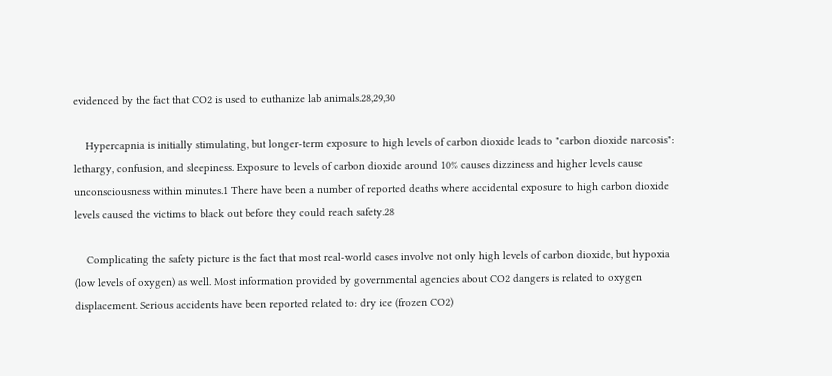evidenced by the fact that CO2 is used to euthanize lab animals.28,29,30

    Hypercapnia is initially stimulating, but longer-term exposure to high levels of carbon dioxide leads to "carbon dioxide narcosis": lethargy, confusion, and sleepiness. Exposure to levels of carbon dioxide around 10% causes dizziness and higher levels cause unconsciousness within minutes.1 There have been a number of reported deaths where accidental exposure to high carbon dioxide levels caused the victims to black out before they could reach safety.28

    Complicating the safety picture is the fact that most real-world cases involve not only high levels of carbon dioxide, but hypoxia (low levels of oxygen) as well. Most information provided by governmental agencies about CO2 dangers is related to oxygen displacement. Serious accidents have been reported related to: dry ice (frozen CO2)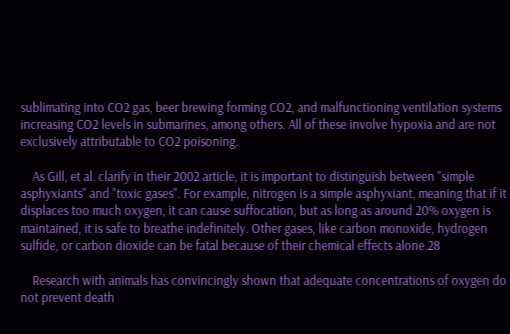sublimating into CO2 gas, beer brewing forming CO2, and malfunctioning ventilation systems increasing CO2 levels in submarines, among others. All of these involve hypoxia and are not exclusively attributable to CO2 poisoning.

    As Gill, et al. clarify in their 2002 article, it is important to distinguish between "simple asphyxiants" and "toxic gases". For example, nitrogen is a simple asphyxiant, meaning that if it displaces too much oxygen, it can cause suffocation, but as long as around 20% oxygen is maintained, it is safe to breathe indefinitely. Other gases, like carbon monoxide, hydrogen sulfide, or carbon dioxide can be fatal because of their chemical effects alone.28

    Research with animals has convincingly shown that adequate concentrations of oxygen do not prevent death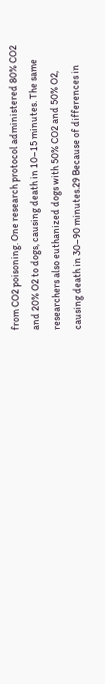from CO2 poisoning. One research protocol administered 80% CO2 and 20% O2 to dogs, causing death in 10–15 minutes. The same researchers also euthanized dogs with 50% CO2 and 50% O2, causing death in 30–90 minutes.29 Because of differences in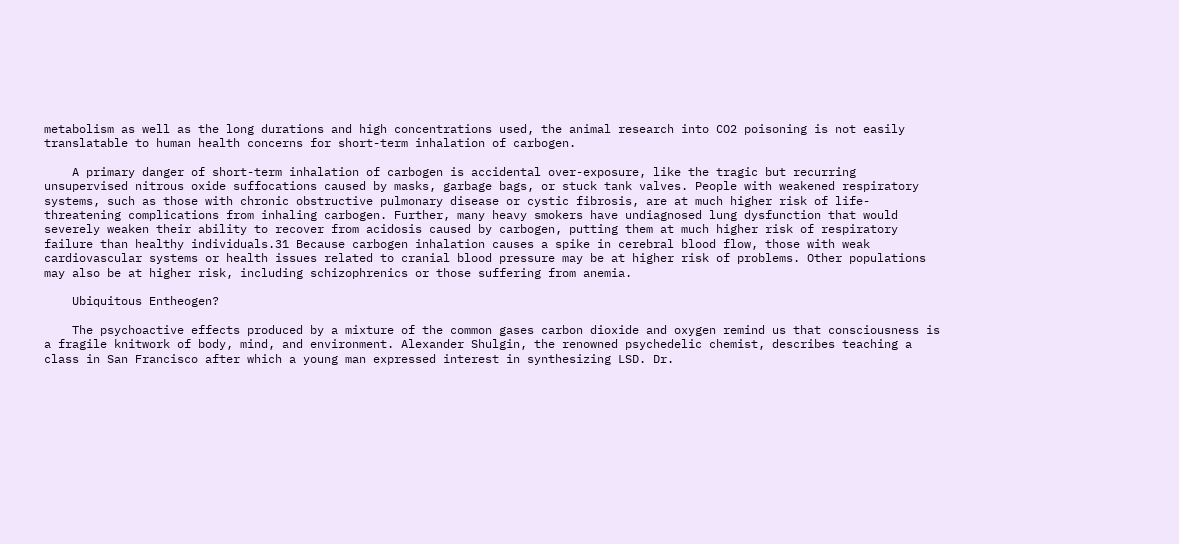metabolism as well as the long durations and high concentrations used, the animal research into CO2 poisoning is not easily translatable to human health concerns for short-term inhalation of carbogen.

    A primary danger of short-term inhalation of carbogen is accidental over-exposure, like the tragic but recurring unsupervised nitrous oxide suffocations caused by masks, garbage bags, or stuck tank valves. People with weakened respiratory systems, such as those with chronic obstructive pulmonary disease or cystic fibrosis, are at much higher risk of life-threatening complications from inhaling carbogen. Further, many heavy smokers have undiagnosed lung dysfunction that would severely weaken their ability to recover from acidosis caused by carbogen, putting them at much higher risk of respiratory failure than healthy individuals.31 Because carbogen inhalation causes a spike in cerebral blood flow, those with weak cardiovascular systems or health issues related to cranial blood pressure may be at higher risk of problems. Other populations may also be at higher risk, including schizophrenics or those suffering from anemia.

    Ubiquitous Entheogen?

    The psychoactive effects produced by a mixture of the common gases carbon dioxide and oxygen remind us that consciousness is a fragile knitwork of body, mind, and environment. Alexander Shulgin, the renowned psychedelic chemist, describes teaching a class in San Francisco after which a young man expressed interest in synthesizing LSD. Dr.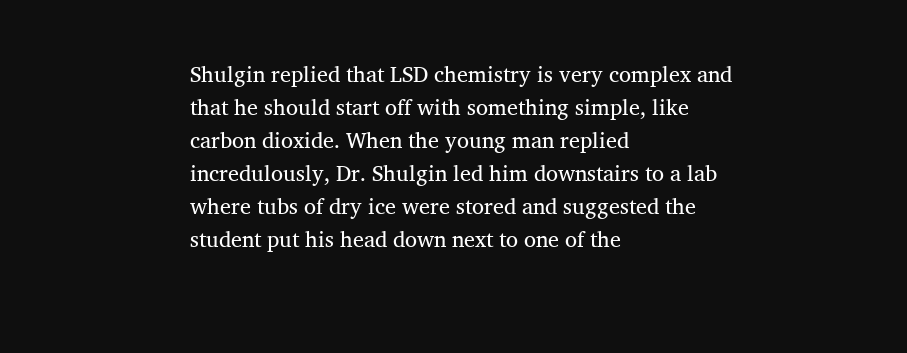Shulgin replied that LSD chemistry is very complex and that he should start off with something simple, like carbon dioxide. When the young man replied incredulously, Dr. Shulgin led him downstairs to a lab where tubs of dry ice were stored and suggested the student put his head down next to one of the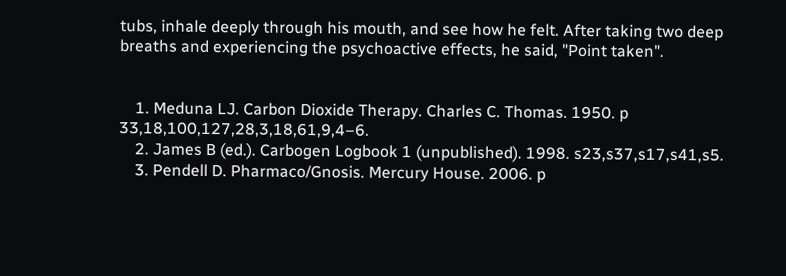tubs, inhale deeply through his mouth, and see how he felt. After taking two deep breaths and experiencing the psychoactive effects, he said, "Point taken".


    1. Meduna LJ. Carbon Dioxide Therapy. Charles C. Thomas. 1950. p 33,18,100,127,28,3,18,61,9,4–6.
    2. James B (ed.). Carbogen Logbook 1 (unpublished). 1998. s23,s37,s17,s41,s5.
    3. Pendell D. Pharmaco/Gnosis. Mercury House. 2006. p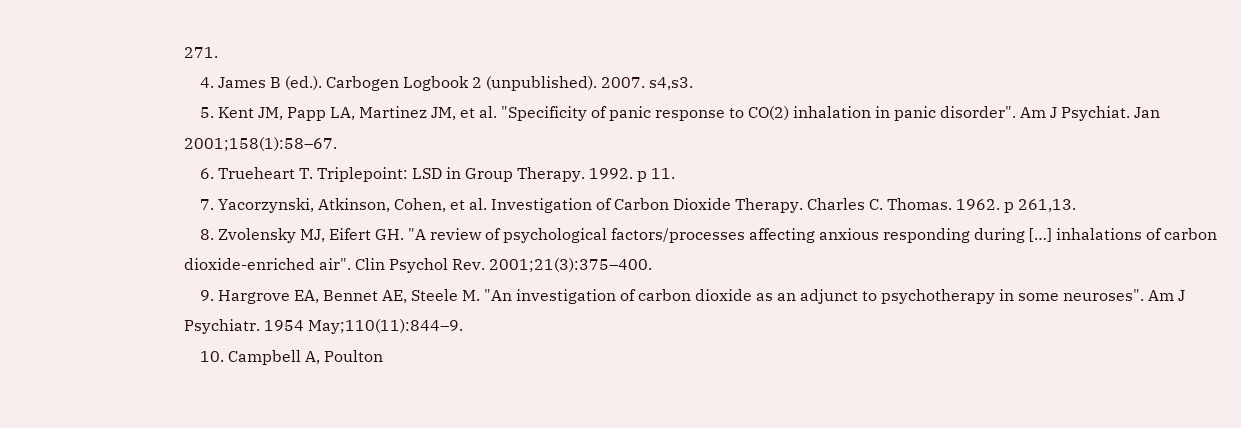271.
    4. James B (ed.). Carbogen Logbook 2 (unpublished). 2007. s4,s3.
    5. Kent JM, Papp LA, Martinez JM, et al. "Specificity of panic response to CO(2) inhalation in panic disorder". Am J Psychiat. Jan 2001;158(1):58–67.
    6. Trueheart T. Triplepoint: LSD in Group Therapy. 1992. p 11.
    7. Yacorzynski, Atkinson, Cohen, et al. Investigation of Carbon Dioxide Therapy. Charles C. Thomas. 1962. p 261,13.
    8. Zvolensky MJ, Eifert GH. "A review of psychological factors/processes affecting anxious responding during […] inhalations of carbon dioxide-enriched air". Clin Psychol Rev. 2001;21(3):375–400.
    9. Hargrove EA, Bennet AE, Steele M. "An investigation of carbon dioxide as an adjunct to psychotherapy in some neuroses". Am J Psychiatr. 1954 May;110(11):844–9.
    10. Campbell A, Poulton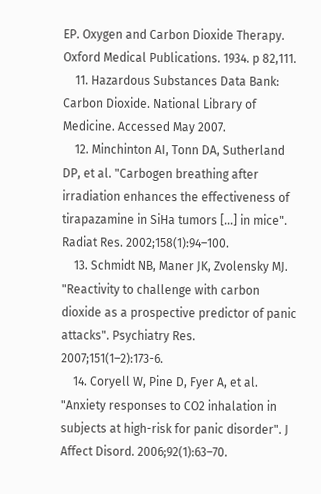EP. Oxygen and Carbon Dioxide Therapy. Oxford Medical Publications. 1934. p 82,111.
    11. Hazardous Substances Data Bank: Carbon Dioxide. National Library of Medicine. Accessed May 2007.
    12. Minchinton AI, Tonn DA, Sutherland DP, et al. "Carbogen breathing after irradiation enhances the effectiveness of tirapazamine in SiHa tumors […] in mice". Radiat Res. 2002;158(1):94–100.
    13. Schmidt NB, Maner JK, Zvolensky MJ. "Reactivity to challenge with carbon dioxide as a prospective predictor of panic attacks". Psychiatry Res. 2007;151(1–2):173-6.
    14. Coryell W, Pine D, Fyer A, et al. "Anxiety responses to CO2 inhalation in subjects at high-risk for panic disorder". J Affect Disord. 2006;92(1):63–70.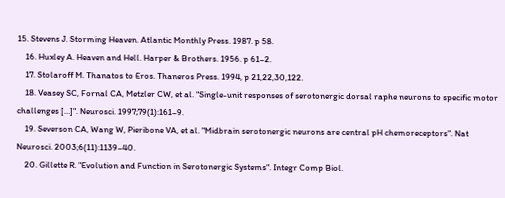15. Stevens J. Storming Heaven. Atlantic Monthly Press. 1987. p 58.
    16. Huxley A. Heaven and Hell. Harper & Brothers. 1956. p 61–2.
    17. Stolaroff M. Thanatos to Eros. Thaneros Press. 1994, p 21,22,30,122.
    18. Veasey SC, Fornal CA, Metzler CW, et al. "Single-unit responses of serotonergic dorsal raphe neurons to specific motor challenges […]". Neurosci. 1997;79(1):161–9.
    19. Severson CA, Wang W, Pieribone VA, et al. "Midbrain serotonergic neurons are central pH chemoreceptors". Nat Neurosci. 2003;6(11):1139–40.
    20. Gillette R. "Evolution and Function in Serotonergic Systems". Integr Comp Biol.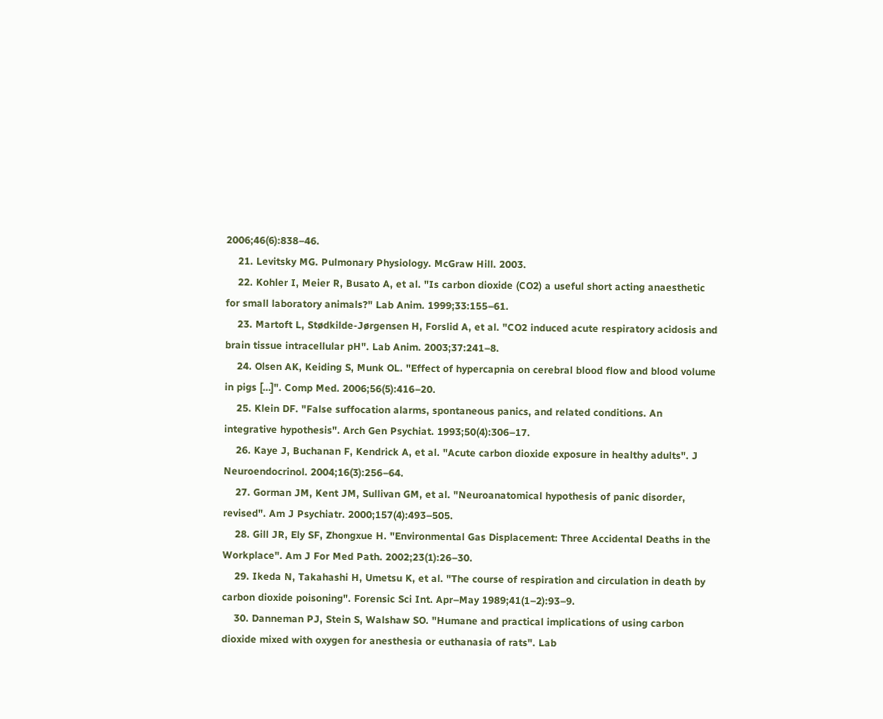2006;46(6):838–46.
    21. Levitsky MG. Pulmonary Physiology. McGraw Hill. 2003.
    22. Kohler I, Meier R, Busato A, et al. "Is carbon dioxide (CO2) a useful short acting anaesthetic for small laboratory animals?" Lab Anim. 1999;33:155–61.
    23. Martoft L, Stødkilde-Jørgensen H, Forslid A, et al. "CO2 induced acute respiratory acidosis and brain tissue intracellular pH". Lab Anim. 2003;37:241–8.
    24. Olsen AK, Keiding S, Munk OL. "Effect of hypercapnia on cerebral blood flow and blood volume in pigs […]". Comp Med. 2006;56(5):416–20.
    25. Klein DF. "False suffocation alarms, spontaneous panics, and related conditions. An integrative hypothesis". Arch Gen Psychiat. 1993;50(4):306–17.
    26. Kaye J, Buchanan F, Kendrick A, et al. "Acute carbon dioxide exposure in healthy adults". J Neuroendocrinol. 2004;16(3):256–64.
    27. Gorman JM, Kent JM, Sullivan GM, et al. "Neuroanatomical hypothesis of panic disorder, revised". Am J Psychiatr. 2000;157(4):493–505.
    28. Gill JR, Ely SF, Zhongxue H. "Environmental Gas Displacement: Three Accidental Deaths in the Workplace". Am J For Med Path. 2002;23(1):26–30.
    29. Ikeda N, Takahashi H, Umetsu K, et al. "The course of respiration and circulation in death by carbon dioxide poisoning". Forensic Sci Int. Apr–May 1989;41(1–2):93–9.
    30. Danneman PJ, Stein S, Walshaw SO. "Humane and practical implications of using carbon dioxide mixed with oxygen for anesthesia or euthanasia of rats". Lab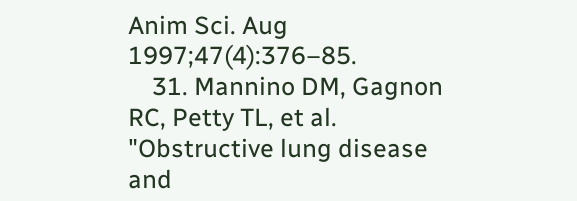Anim Sci. Aug 1997;47(4):376–85.
    31. Mannino DM, Gagnon RC, Petty TL, et al. "Obstructive lung disease and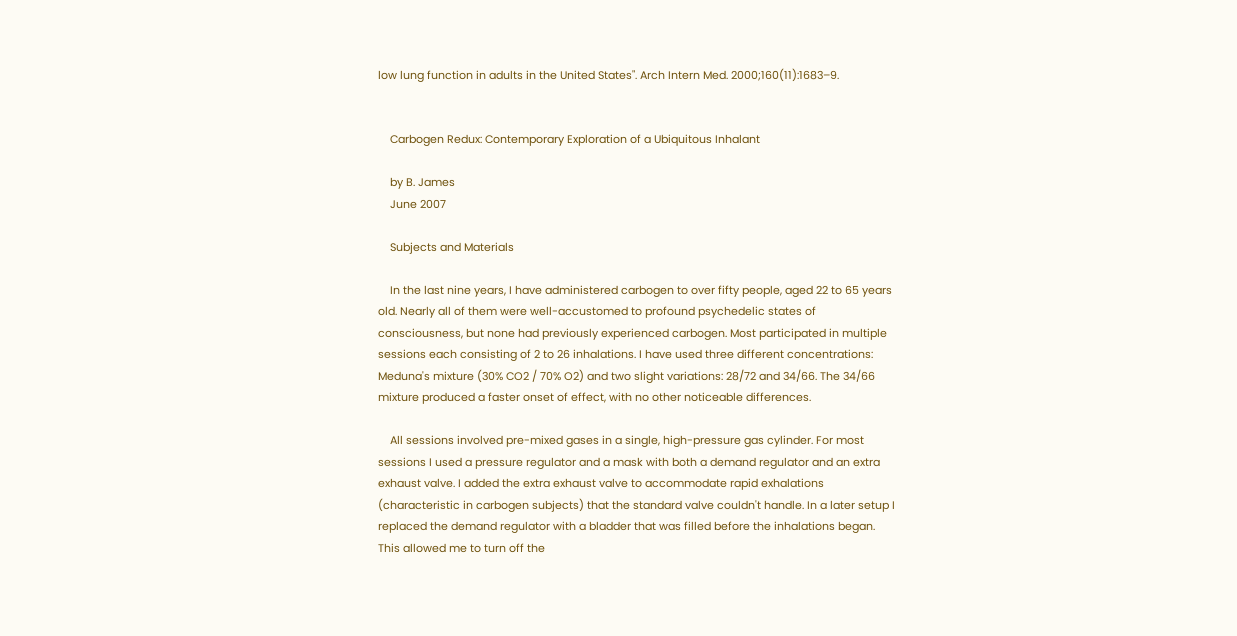low lung function in adults in the United States". Arch Intern Med. 2000;160(11):1683–9.


    Carbogen Redux: Contemporary Exploration of a Ubiquitous Inhalant

    by B. James
    June 2007

    Subjects and Materials

    In the last nine years, I have administered carbogen to over fifty people, aged 22 to 65 years old. Nearly all of them were well-accustomed to profound psychedelic states of consciousness, but none had previously experienced carbogen. Most participated in multiple sessions each consisting of 2 to 26 inhalations. I have used three different concentrations: Meduna's mixture (30% CO2 / 70% O2) and two slight variations: 28/72 and 34/66. The 34/66 mixture produced a faster onset of effect, with no other noticeable differences.

    All sessions involved pre-mixed gases in a single, high-pressure gas cylinder. For most sessions I used a pressure regulator and a mask with both a demand regulator and an extra exhaust valve. I added the extra exhaust valve to accommodate rapid exhalations (characteristic in carbogen subjects) that the standard valve couldn't handle. In a later setup I replaced the demand regulator with a bladder that was filled before the inhalations began. This allowed me to turn off the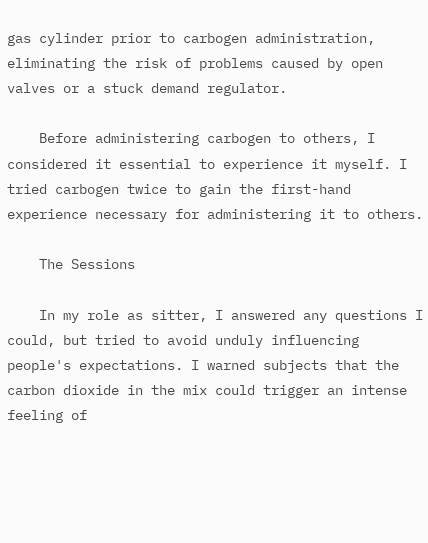gas cylinder prior to carbogen administration, eliminating the risk of problems caused by open valves or a stuck demand regulator.

    Before administering carbogen to others, I considered it essential to experience it myself. I tried carbogen twice to gain the first-hand experience necessary for administering it to others.

    The Sessions

    In my role as sitter, I answered any questions I could, but tried to avoid unduly influencing people's expectations. I warned subjects that the carbon dioxide in the mix could trigger an intense feeling of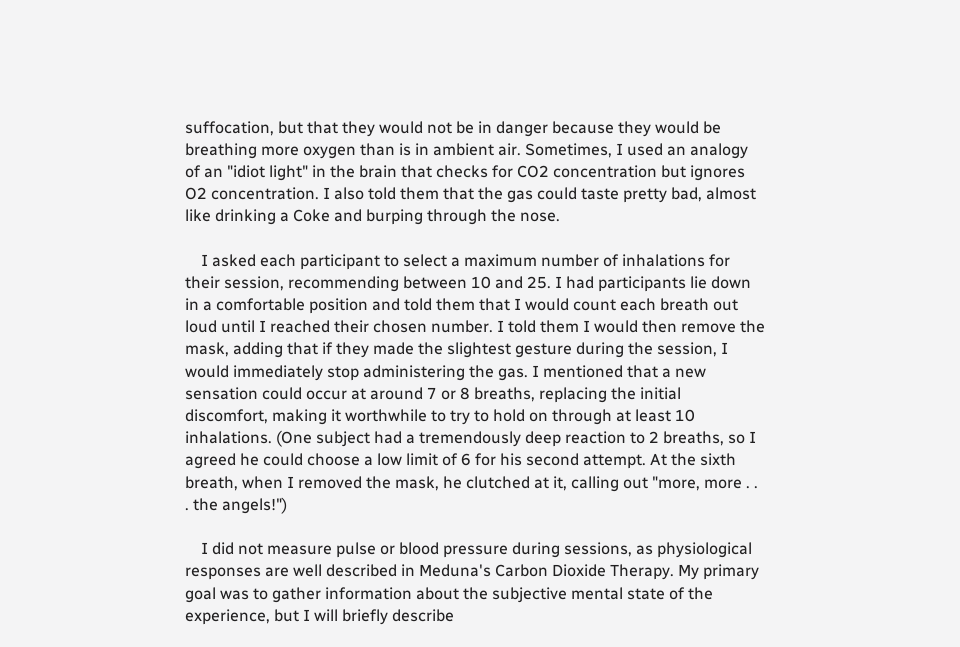suffocation, but that they would not be in danger because they would be breathing more oxygen than is in ambient air. Sometimes, I used an analogy of an "idiot light" in the brain that checks for CO2 concentration but ignores O2 concentration. I also told them that the gas could taste pretty bad, almost like drinking a Coke and burping through the nose.

    I asked each participant to select a maximum number of inhalations for their session, recommending between 10 and 25. I had participants lie down in a comfortable position and told them that I would count each breath out loud until I reached their chosen number. I told them I would then remove the mask, adding that if they made the slightest gesture during the session, I would immediately stop administering the gas. I mentioned that a new sensation could occur at around 7 or 8 breaths, replacing the initial discomfort, making it worthwhile to try to hold on through at least 10 inhalations. (One subject had a tremendously deep reaction to 2 breaths, so I agreed he could choose a low limit of 6 for his second attempt. At the sixth breath, when I removed the mask, he clutched at it, calling out "more, more . . . the angels!")

    I did not measure pulse or blood pressure during sessions, as physiological responses are well described in Meduna's Carbon Dioxide Therapy. My primary goal was to gather information about the subjective mental state of the experience, but I will briefly describe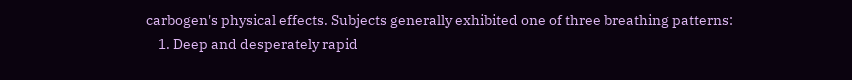carbogen's physical effects. Subjects generally exhibited one of three breathing patterns:
    1. Deep and desperately rapid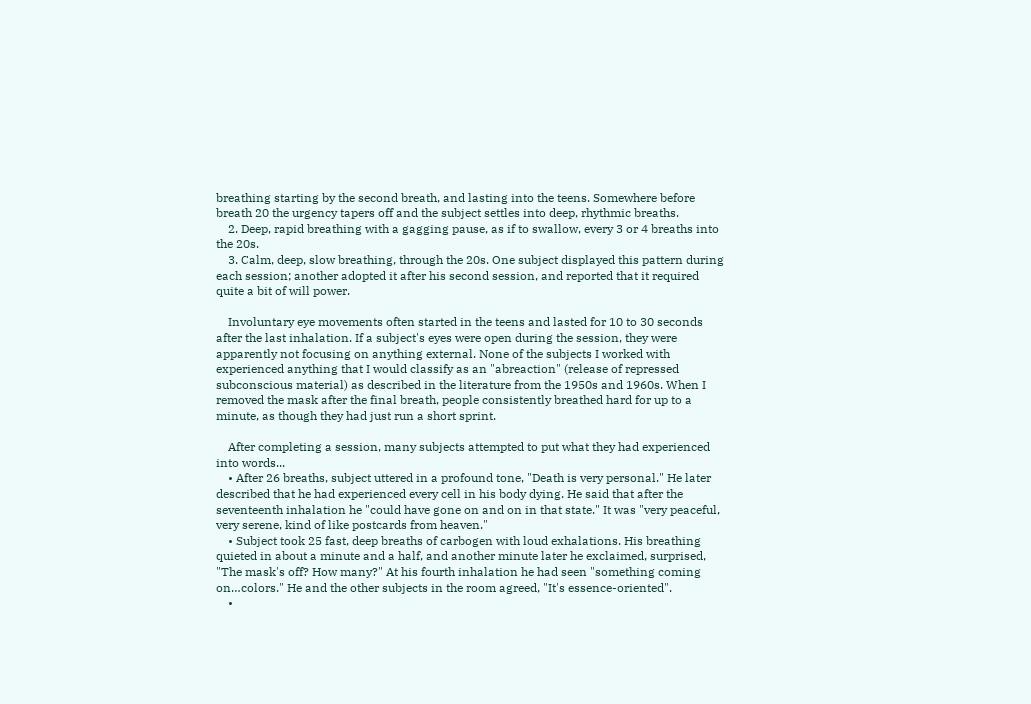breathing starting by the second breath, and lasting into the teens. Somewhere before breath 20 the urgency tapers off and the subject settles into deep, rhythmic breaths.
    2. Deep, rapid breathing with a gagging pause, as if to swallow, every 3 or 4 breaths into the 20s.
    3. Calm, deep, slow breathing, through the 20s. One subject displayed this pattern during each session; another adopted it after his second session, and reported that it required quite a bit of will power.

    Involuntary eye movements often started in the teens and lasted for 10 to 30 seconds after the last inhalation. If a subject's eyes were open during the session, they were apparently not focusing on anything external. None of the subjects I worked with experienced anything that I would classify as an "abreaction" (release of repressed subconscious material) as described in the literature from the 1950s and 1960s. When I removed the mask after the final breath, people consistently breathed hard for up to a minute, as though they had just run a short sprint.

    After completing a session, many subjects attempted to put what they had experienced into words...
    • After 26 breaths, subject uttered in a profound tone, "Death is very personal." He later described that he had experienced every cell in his body dying. He said that after the seventeenth inhalation he "could have gone on and on in that state." It was "very peaceful, very serene, kind of like postcards from heaven."
    • Subject took 25 fast, deep breaths of carbogen with loud exhalations. His breathing quieted in about a minute and a half, and another minute later he exclaimed, surprised, "The mask's off? How many?" At his fourth inhalation he had seen "something coming on…colors." He and the other subjects in the room agreed, "It's essence-oriented".
    •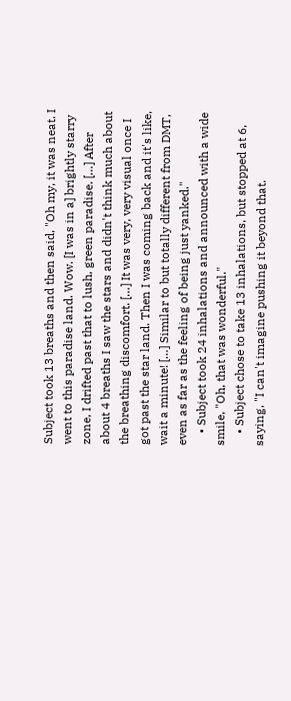Subject took 13 breaths and then said, "Oh my, it was neat. I went to this paradise land. Wow. [I was in a] brightly starry zone, I drifted past that to lush, green paradise. […] After about 4 breaths I saw the stars and didn't think much about the breathing discomfort. […] It was very, very visual once I got past the star land. Then I was coming back and it's like, wait a minute! […] Similar to but totally different from DMT, even as far as the feeling of being just yanked."
    • Subject took 24 inhalations and announced with a wide smile, "Oh, that was wonderful."
    • Subject chose to take 13 inhalations, but stopped at 6, saying, "I can't imagine pushing it beyond that.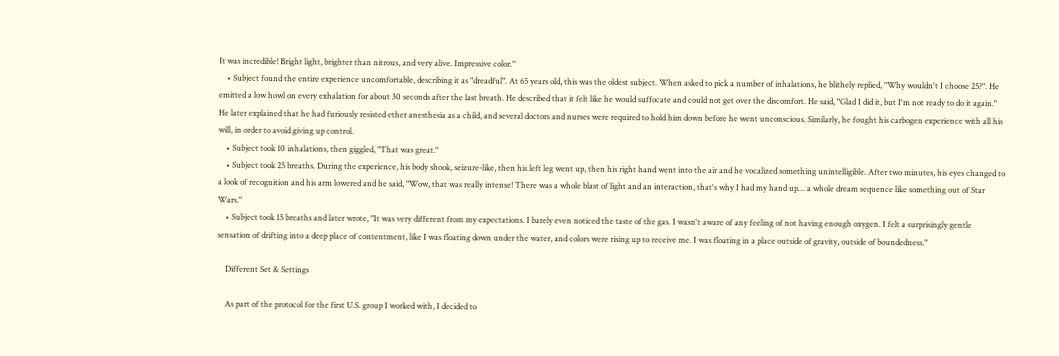It was incredible! Bright light, brighter than nitrous, and very alive. Impressive color."
    • Subject found the entire experience uncomfortable, describing it as "dreadful". At 65 years old, this was the oldest subject. When asked to pick a number of inhalations, he blithely replied, "Why wouldn't I choose 25?". He emitted a low howl on every exhalation for about 30 seconds after the last breath. He described that it felt like he would suffocate and could not get over the discomfort. He said, "Glad I did it, but I'm not ready to do it again." He later explained that he had furiously resisted ether anesthesia as a child, and several doctors and nurses were required to hold him down before he went unconscious. Similarly, he fought his carbogen experience with all his will, in order to avoid giving up control.
    • Subject took 10 inhalations, then giggled, "That was great."
    • Subject took 25 breaths. During the experience, his body shook, seizure-like, then his left leg went up, then his right hand went into the air and he vocalized something unintelligible. After two minutes, his eyes changed to a look of recognition and his arm lowered and he said, "Wow, that was really intense! There was a whole blast of light and an interaction, that's why I had my hand up… a whole dream sequence like something out of Star Wars."
    • Subject took 15 breaths and later wrote, "It was very different from my expectations. I barely even noticed the taste of the gas. I wasn't aware of any feeling of not having enough oxygen. I felt a surprisingly gentle sensation of drifting into a deep place of contentment, like I was floating down under the water, and colors were rising up to receive me. I was floating in a place outside of gravity, outside of boundedness."

    Different Set & Settings

    As part of the protocol for the first U.S. group I worked with, I decided to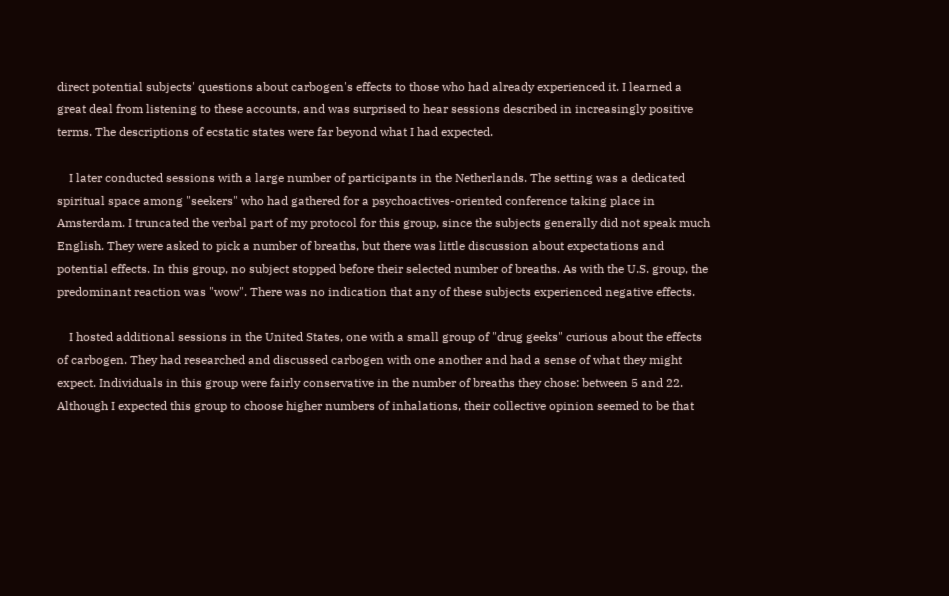direct potential subjects' questions about carbogen's effects to those who had already experienced it. I learned a great deal from listening to these accounts, and was surprised to hear sessions described in increasingly positive terms. The descriptions of ecstatic states were far beyond what I had expected.

    I later conducted sessions with a large number of participants in the Netherlands. The setting was a dedicated spiritual space among "seekers" who had gathered for a psychoactives-oriented conference taking place in Amsterdam. I truncated the verbal part of my protocol for this group, since the subjects generally did not speak much English. They were asked to pick a number of breaths, but there was little discussion about expectations and potential effects. In this group, no subject stopped before their selected number of breaths. As with the U.S. group, the predominant reaction was "wow". There was no indication that any of these subjects experienced negative effects.

    I hosted additional sessions in the United States, one with a small group of "drug geeks" curious about the effects of carbogen. They had researched and discussed carbogen with one another and had a sense of what they might expect. Individuals in this group were fairly conservative in the number of breaths they chose: between 5 and 22. Although I expected this group to choose higher numbers of inhalations, their collective opinion seemed to be that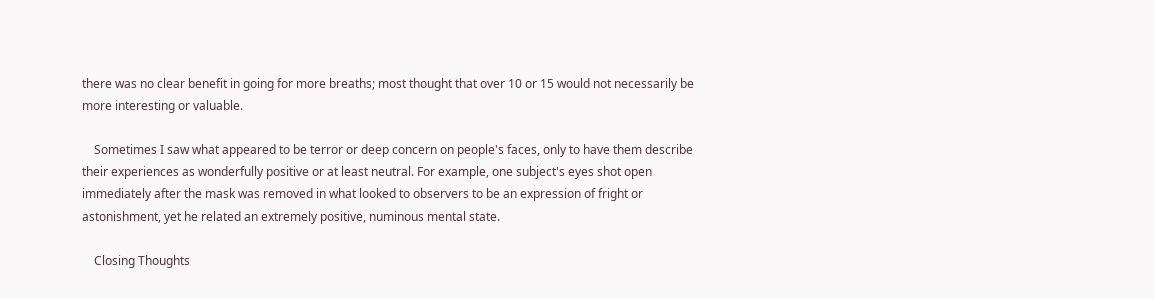there was no clear benefit in going for more breaths; most thought that over 10 or 15 would not necessarily be more interesting or valuable.

    Sometimes I saw what appeared to be terror or deep concern on people's faces, only to have them describe their experiences as wonderfully positive or at least neutral. For example, one subject's eyes shot open immediately after the mask was removed in what looked to observers to be an expression of fright or astonishment, yet he related an extremely positive, numinous mental state.

    Closing Thoughts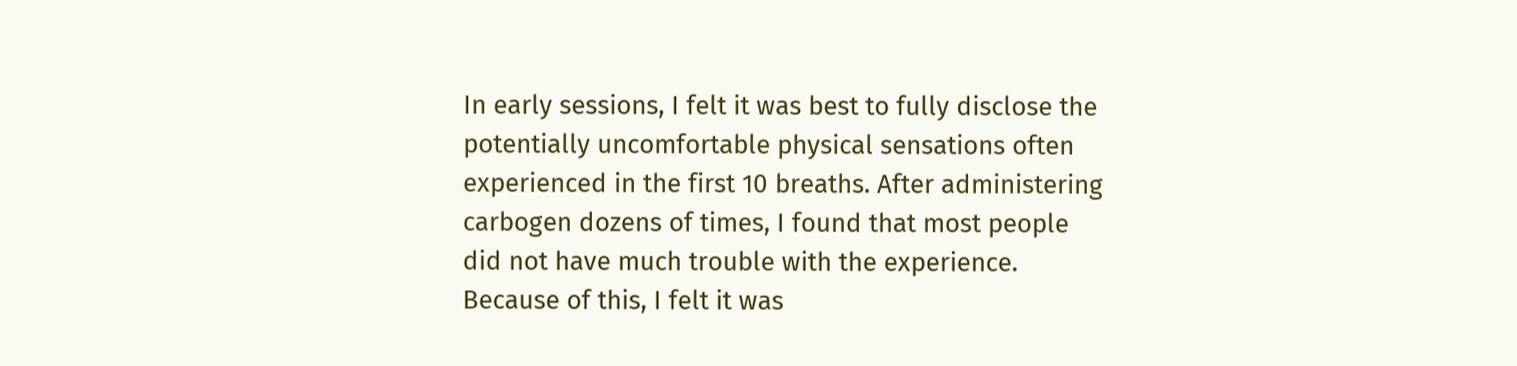In early sessions, I felt it was best to fully disclose the potentially uncomfortable physical sensations often experienced in the first 10 breaths. After administering carbogen dozens of times, I found that most people did not have much trouble with the experience. Because of this, I felt it was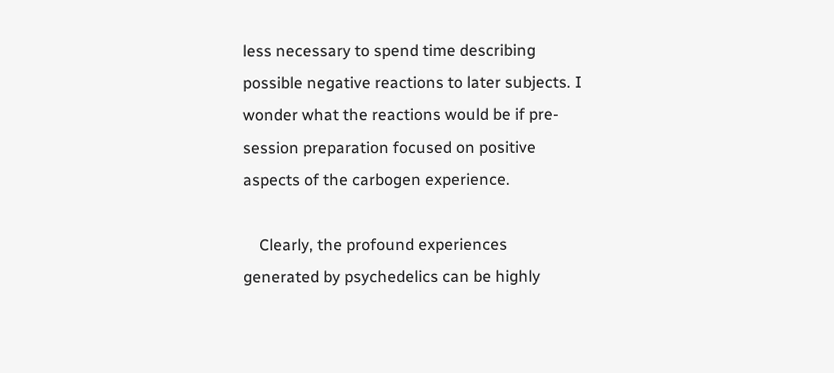less necessary to spend time describing possible negative reactions to later subjects. I wonder what the reactions would be if pre-session preparation focused on positive aspects of the carbogen experience.

    Clearly, the profound experiences generated by psychedelics can be highly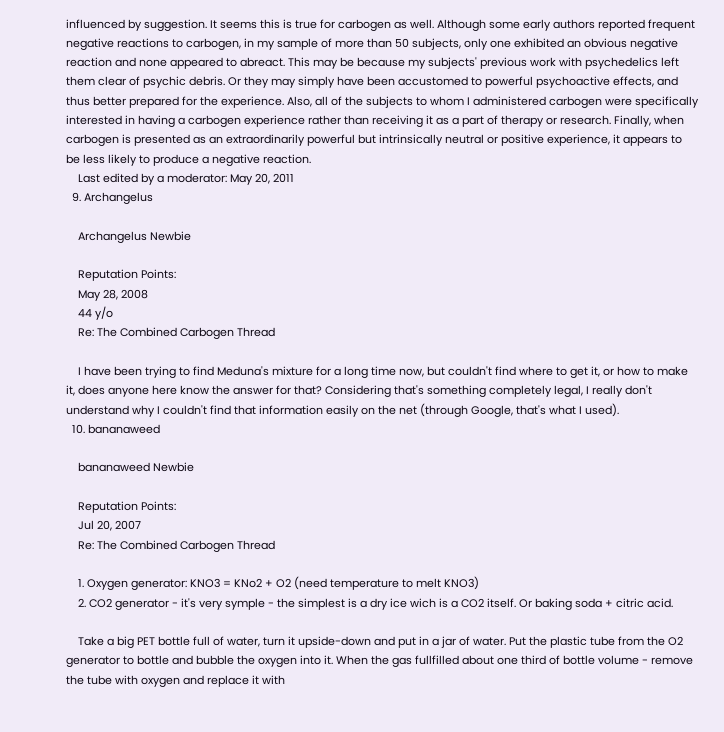influenced by suggestion. It seems this is true for carbogen as well. Although some early authors reported frequent negative reactions to carbogen, in my sample of more than 50 subjects, only one exhibited an obvious negative reaction and none appeared to abreact. This may be because my subjects' previous work with psychedelics left them clear of psychic debris. Or they may simply have been accustomed to powerful psychoactive effects, and thus better prepared for the experience. Also, all of the subjects to whom I administered carbogen were specifically interested in having a carbogen experience rather than receiving it as a part of therapy or research. Finally, when carbogen is presented as an extraordinarily powerful but intrinsically neutral or positive experience, it appears to be less likely to produce a negative reaction.
    Last edited by a moderator: May 20, 2011
  9. Archangelus

    Archangelus Newbie

    Reputation Points:
    May 28, 2008
    44 y/o
    Re: The Combined Carbogen Thread

    I have been trying to find Meduna's mixture for a long time now, but couldn't find where to get it, or how to make it, does anyone here know the answer for that? Considering that's something completely legal, I really don't understand why I couldn't find that information easily on the net (through Google, that's what I used).
  10. bananaweed

    bananaweed Newbie

    Reputation Points:
    Jul 20, 2007
    Re: The Combined Carbogen Thread

    1. Oxygen generator: KNO3 = KNo2 + O2 (need temperature to melt KNO3)
    2. CO2 generator - it's very symple - the simplest is a dry ice wich is a CO2 itself. Or baking soda + citric acid.

    Take a big PET bottle full of water, turn it upside-down and put in a jar of water. Put the plastic tube from the O2 generator to bottle and bubble the oxygen into it. When the gas fullfilled about one third of bottle volume - remove the tube with oxygen and replace it with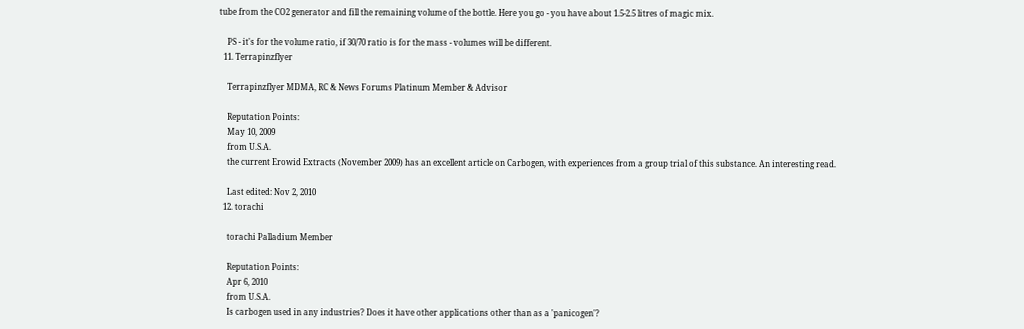tube from the CO2 generator and fill the remaining volume of the bottle. Here you go - you have about 1.5-2.5 litres of magic mix.

    PS - it's for the volume ratio, if 30/70 ratio is for the mass - volumes will be different.
  11. Terrapinzflyer

    Terrapinzflyer MDMA, RC & News Forums Platinum Member & Advisor

    Reputation Points:
    May 10, 2009
    from U.S.A.
    the current Erowid Extracts (November 2009) has an excellent article on Carbogen, with experiences from a group trial of this substance. An interesting read.

    Last edited: Nov 2, 2010
  12. torachi

    torachi Palladium Member

    Reputation Points:
    Apr 6, 2010
    from U.S.A.
    Is carbogen used in any industries? Does it have other applications other than as a 'panicogen'?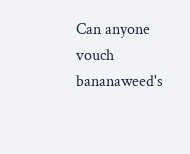Can anyone vouch bananaweed's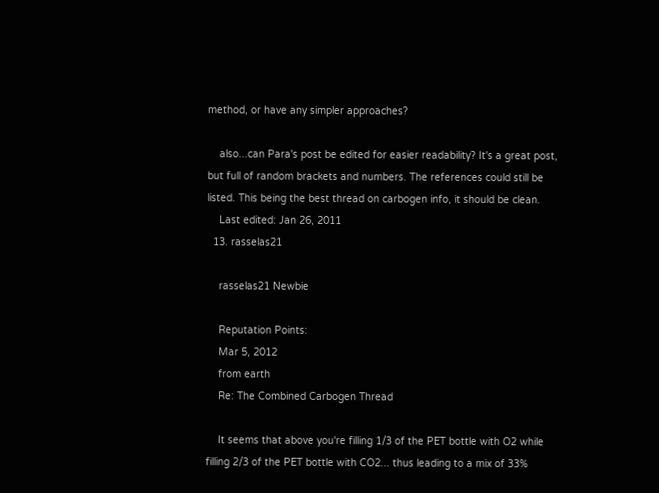method, or have any simpler approaches?

    also...can Para's post be edited for easier readability? It's a great post, but full of random brackets and numbers. The references could still be listed. This being the best thread on carbogen info, it should be clean.
    Last edited: Jan 26, 2011
  13. rasselas21

    rasselas21 Newbie

    Reputation Points:
    Mar 5, 2012
    from earth
    Re: The Combined Carbogen Thread

    It seems that above you're filling 1/3 of the PET bottle with O2 while filling 2/3 of the PET bottle with CO2... thus leading to a mix of 33%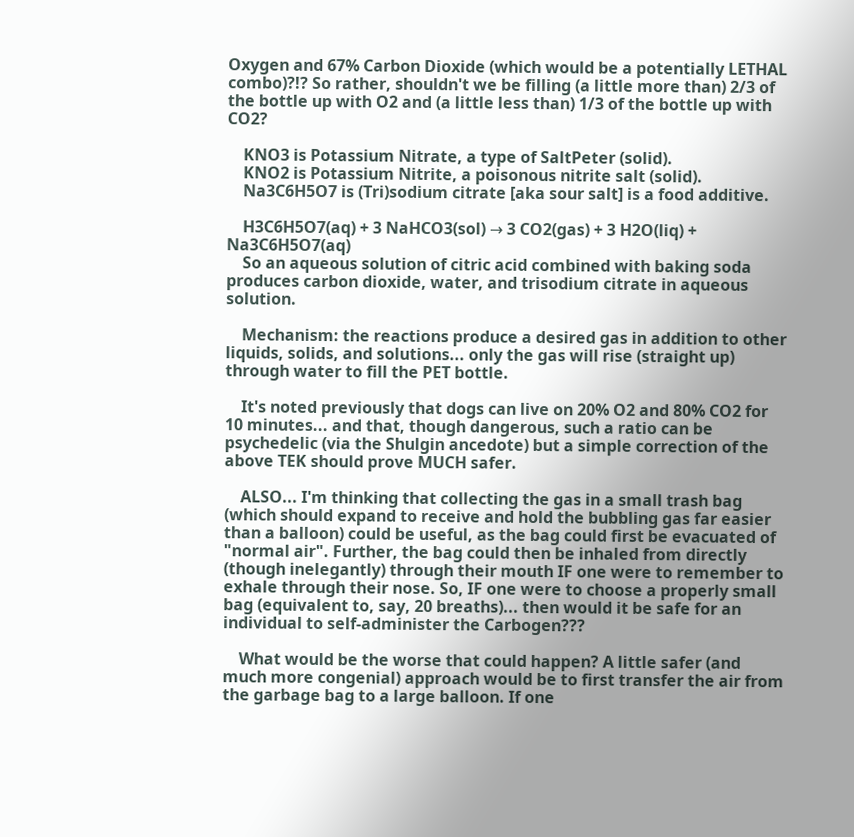Oxygen and 67% Carbon Dioxide (which would be a potentially LETHAL combo)?!? So rather, shouldn't we be filling (a little more than) 2/3 of the bottle up with O2 and (a little less than) 1/3 of the bottle up with CO2?

    KNO3 is Potassium Nitrate, a type of SaltPeter (solid).
    KNO2 is Potassium Nitrite, a poisonous nitrite salt (solid).
    Na3C6H5O7 is (Tri)sodium citrate [aka sour salt] is a food additive.

    H3C6H5O7(aq) + 3 NaHCO3(sol) → 3 CO2(gas) + 3 H2O(liq) + Na3C6H5O7(aq)
    So an aqueous solution of citric acid combined with baking soda produces carbon dioxide, water, and trisodium citrate in aqueous solution.

    Mechanism: the reactions produce a desired gas in addition to other liquids, solids, and solutions... only the gas will rise (straight up) through water to fill the PET bottle.

    It's noted previously that dogs can live on 20% O2 and 80% CO2 for 10 minutes... and that, though dangerous, such a ratio can be psychedelic (via the Shulgin ancedote) but a simple correction of the above TEK should prove MUCH safer.

    ALSO... I'm thinking that collecting the gas in a small trash bag (which should expand to receive and hold the bubbling gas far easier than a balloon) could be useful, as the bag could first be evacuated of "normal air". Further, the bag could then be inhaled from directly (though inelegantly) through their mouth IF one were to remember to exhale through their nose. So, IF one were to choose a properly small bag (equivalent to, say, 20 breaths)... then would it be safe for an individual to self-administer the Carbogen???

    What would be the worse that could happen? A little safer (and much more congenial) approach would be to first transfer the air from the garbage bag to a large balloon. If one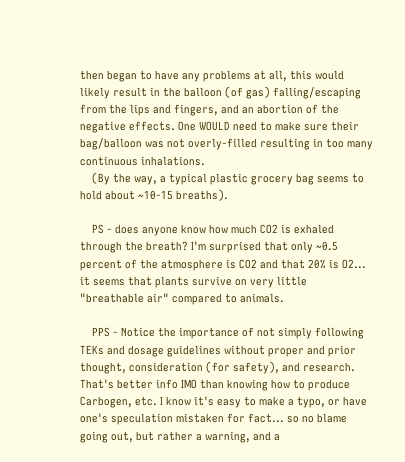then began to have any problems at all, this would likely result in the balloon (of gas) falling/escaping from the lips and fingers, and an abortion of the negative effects. One WOULD need to make sure their bag/balloon was not overly-filled resulting in too many continuous inhalations.
    (By the way, a typical plastic grocery bag seems to hold about ~10-15 breaths).

    PS - does anyone know how much CO2 is exhaled through the breath? I'm surprised that only ~0.5 percent of the atmosphere is CO2 and that 20% is O2... it seems that plants survive on very little "breathable air" compared to animals.

    PPS - Notice the importance of not simply following TEKs and dosage guidelines without proper and prior thought, consideration (for safety), and research. That's better info IMO than knowing how to produce Carbogen, etc. I know it's easy to make a typo, or have one's speculation mistaken for fact... so no blame going out, but rather a warning, and a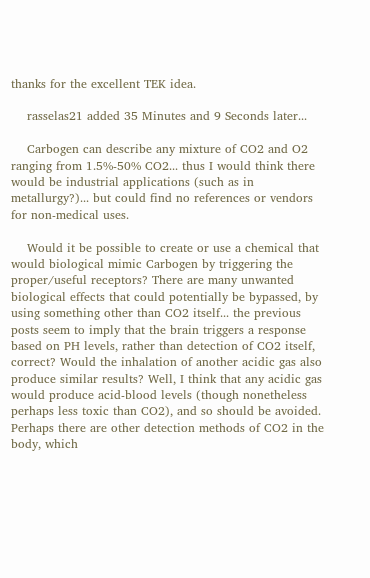thanks for the excellent TEK idea.

    rasselas21 added 35 Minutes and 9 Seconds later...

    Carbogen can describe any mixture of CO2 and O2 ranging from 1.5%-50% CO2... thus I would think there would be industrial applications (such as in metallurgy?)... but could find no references or vendors for non-medical uses.

    Would it be possible to create or use a chemical that would biological mimic Carbogen by triggering the proper/useful receptors? There are many unwanted biological effects that could potentially be bypassed, by using something other than CO2 itself... the previous posts seem to imply that the brain triggers a response based on PH levels, rather than detection of CO2 itself, correct? Would the inhalation of another acidic gas also produce similar results? Well, I think that any acidic gas would produce acid-blood levels (though nonetheless perhaps less toxic than CO2), and so should be avoided. Perhaps there are other detection methods of CO2 in the body, which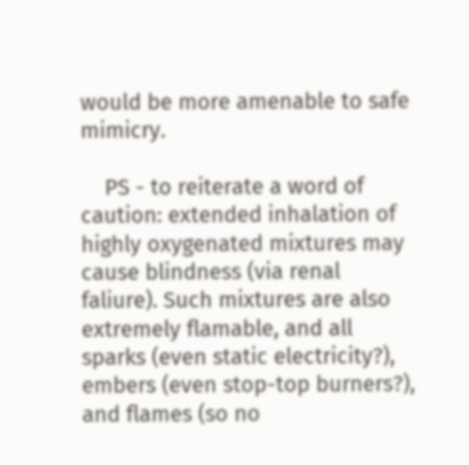would be more amenable to safe mimicry.

    PS - to reiterate a word of caution: extended inhalation of highly oxygenated mixtures may cause blindness (via renal faliure). Such mixtures are also extremely flamable, and all sparks (even static electricity?), embers (even stop-top burners?), and flames (so no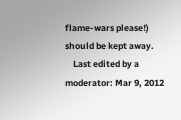flame-wars please!) should be kept away.
    Last edited by a moderator: Mar 9, 2012